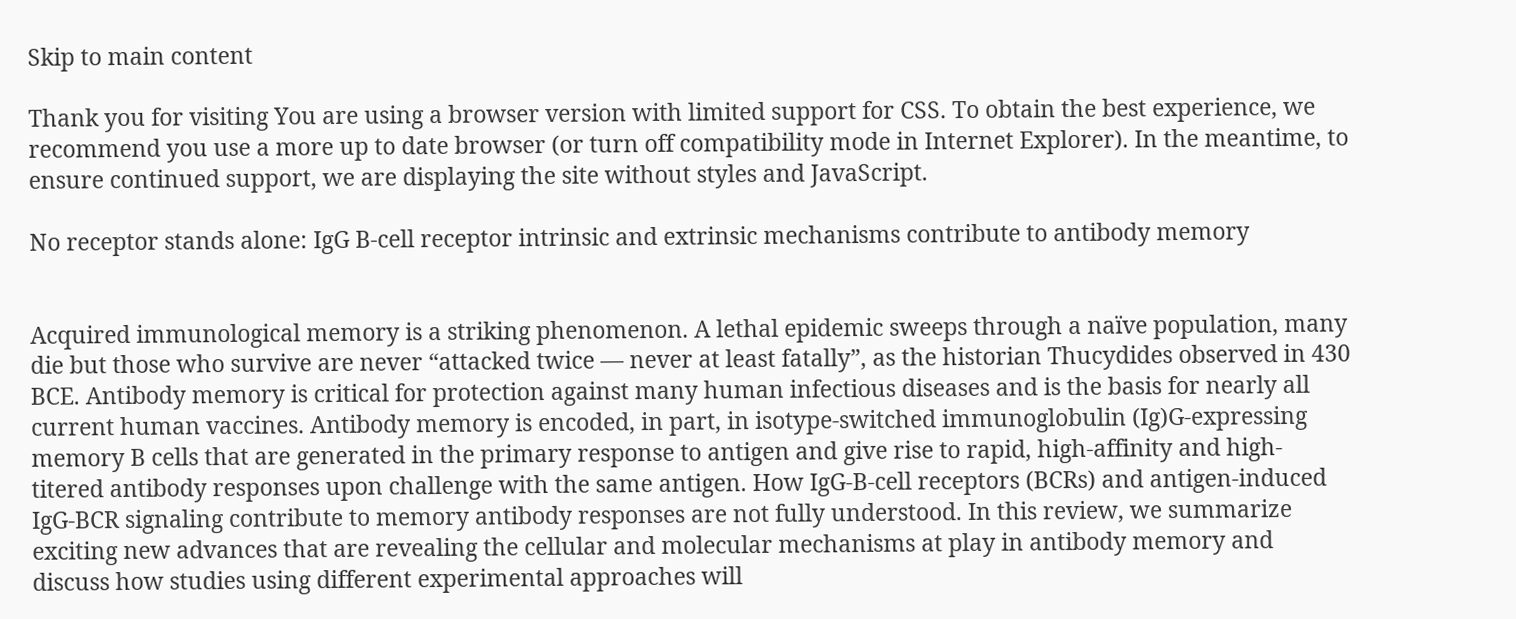Skip to main content

Thank you for visiting You are using a browser version with limited support for CSS. To obtain the best experience, we recommend you use a more up to date browser (or turn off compatibility mode in Internet Explorer). In the meantime, to ensure continued support, we are displaying the site without styles and JavaScript.

No receptor stands alone: IgG B-cell receptor intrinsic and extrinsic mechanisms contribute to antibody memory


Acquired immunological memory is a striking phenomenon. A lethal epidemic sweeps through a naïve population, many die but those who survive are never “attacked twice ― never at least fatally”, as the historian Thucydides observed in 430 BCE. Antibody memory is critical for protection against many human infectious diseases and is the basis for nearly all current human vaccines. Antibody memory is encoded, in part, in isotype-switched immunoglobulin (Ig)G-expressing memory B cells that are generated in the primary response to antigen and give rise to rapid, high-affinity and high-titered antibody responses upon challenge with the same antigen. How IgG-B-cell receptors (BCRs) and antigen-induced IgG-BCR signaling contribute to memory antibody responses are not fully understood. In this review, we summarize exciting new advances that are revealing the cellular and molecular mechanisms at play in antibody memory and discuss how studies using different experimental approaches will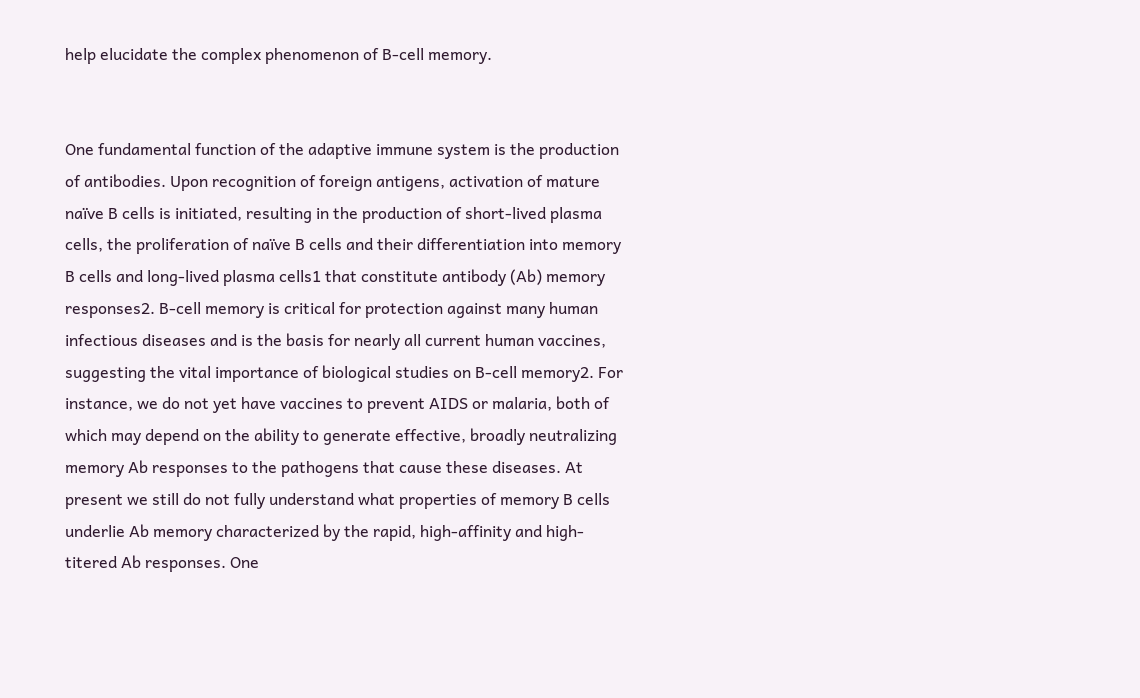help elucidate the complex phenomenon of B-cell memory.


One fundamental function of the adaptive immune system is the production of antibodies. Upon recognition of foreign antigens, activation of mature naïve B cells is initiated, resulting in the production of short-lived plasma cells, the proliferation of naïve B cells and their differentiation into memory B cells and long-lived plasma cells1 that constitute antibody (Ab) memory responses2. B-cell memory is critical for protection against many human infectious diseases and is the basis for nearly all current human vaccines, suggesting the vital importance of biological studies on B-cell memory2. For instance, we do not yet have vaccines to prevent AIDS or malaria, both of which may depend on the ability to generate effective, broadly neutralizing memory Ab responses to the pathogens that cause these diseases. At present we still do not fully understand what properties of memory B cells underlie Ab memory characterized by the rapid, high-affinity and high-titered Ab responses. One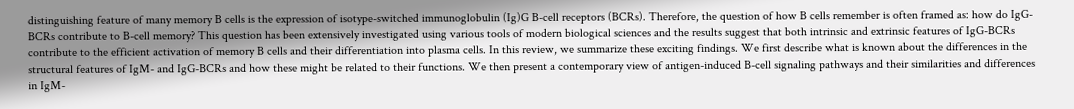distinguishing feature of many memory B cells is the expression of isotype-switched immunoglobulin (Ig)G B-cell receptors (BCRs). Therefore, the question of how B cells remember is often framed as: how do IgG-BCRs contribute to B-cell memory? This question has been extensively investigated using various tools of modern biological sciences and the results suggest that both intrinsic and extrinsic features of IgG-BCRs contribute to the efficient activation of memory B cells and their differentiation into plasma cells. In this review, we summarize these exciting findings. We first describe what is known about the differences in the structural features of IgM- and IgG-BCRs and how these might be related to their functions. We then present a contemporary view of antigen-induced B-cell signaling pathways and their similarities and differences in IgM-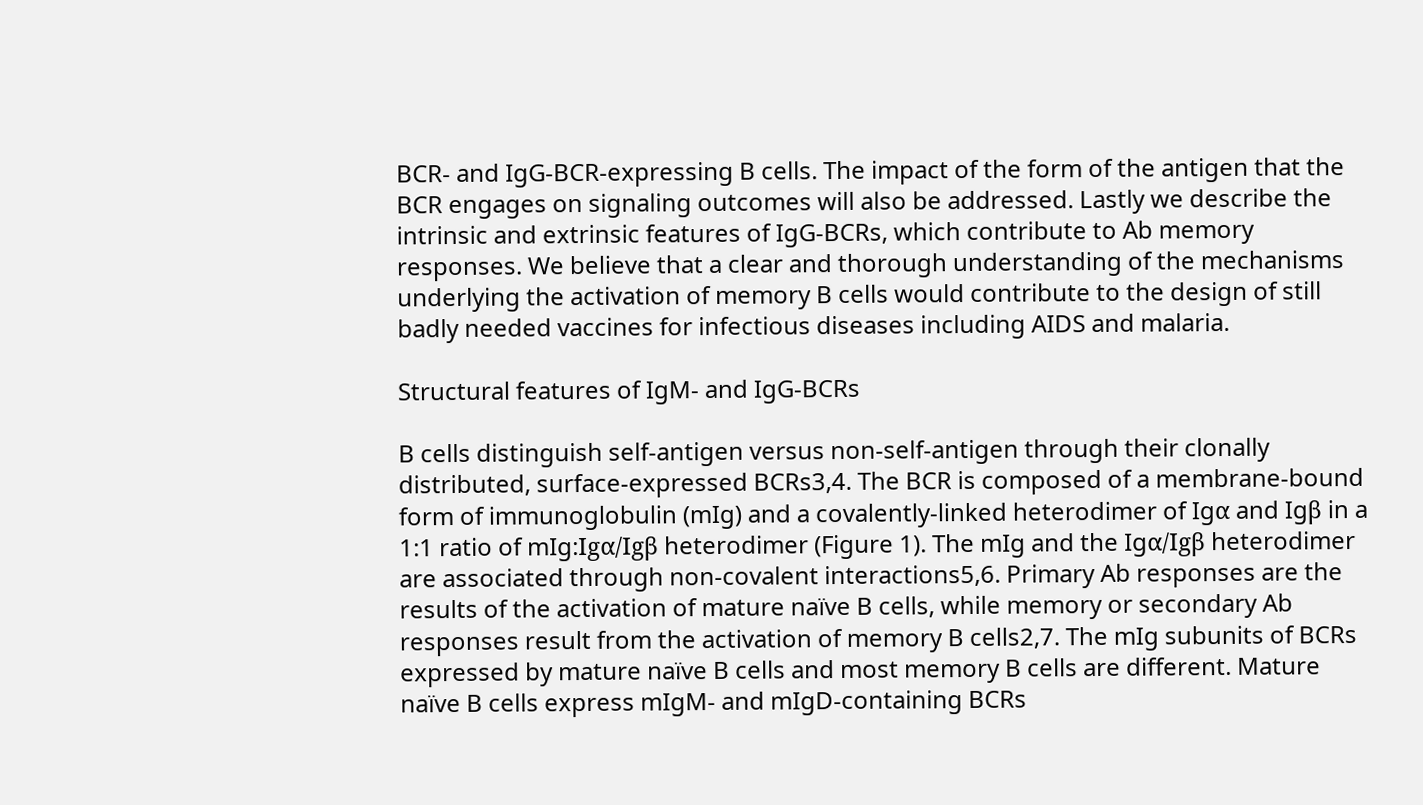BCR- and IgG-BCR-expressing B cells. The impact of the form of the antigen that the BCR engages on signaling outcomes will also be addressed. Lastly we describe the intrinsic and extrinsic features of IgG-BCRs, which contribute to Ab memory responses. We believe that a clear and thorough understanding of the mechanisms underlying the activation of memory B cells would contribute to the design of still badly needed vaccines for infectious diseases including AIDS and malaria.

Structural features of IgM- and IgG-BCRs

B cells distinguish self-antigen versus non-self-antigen through their clonally distributed, surface-expressed BCRs3,4. The BCR is composed of a membrane-bound form of immunoglobulin (mIg) and a covalently-linked heterodimer of Igα and Igβ in a 1:1 ratio of mIg:Igα/Igβ heterodimer (Figure 1). The mIg and the Igα/Igβ heterodimer are associated through non-covalent interactions5,6. Primary Ab responses are the results of the activation of mature naïve B cells, while memory or secondary Ab responses result from the activation of memory B cells2,7. The mIg subunits of BCRs expressed by mature naïve B cells and most memory B cells are different. Mature naïve B cells express mIgM- and mIgD-containing BCRs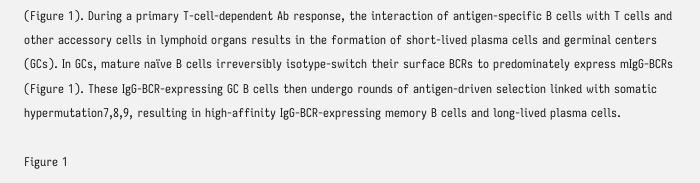(Figure 1). During a primary T-cell-dependent Ab response, the interaction of antigen-specific B cells with T cells and other accessory cells in lymphoid organs results in the formation of short-lived plasma cells and germinal centers (GCs). In GCs, mature naïve B cells irreversibly isotype-switch their surface BCRs to predominately express mIgG-BCRs (Figure 1). These IgG-BCR-expressing GC B cells then undergo rounds of antigen-driven selection linked with somatic hypermutation7,8,9, resulting in high-affinity IgG-BCR-expressing memory B cells and long-lived plasma cells.

Figure 1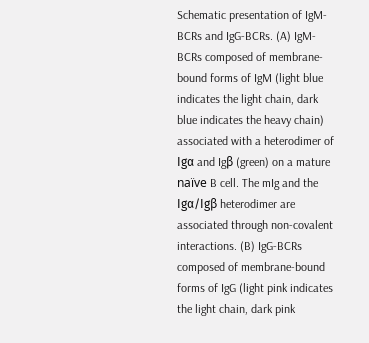Schematic presentation of IgM-BCRs and IgG-BCRs. (A) IgM-BCRs composed of membrane-bound forms of IgM (light blue indicates the light chain, dark blue indicates the heavy chain) associated with a heterodimer of Igα and Igβ (green) on a mature naïve B cell. The mIg and the Igα/Igβ heterodimer are associated through non-covalent interactions. (B) IgG-BCRs composed of membrane-bound forms of IgG (light pink indicates the light chain, dark pink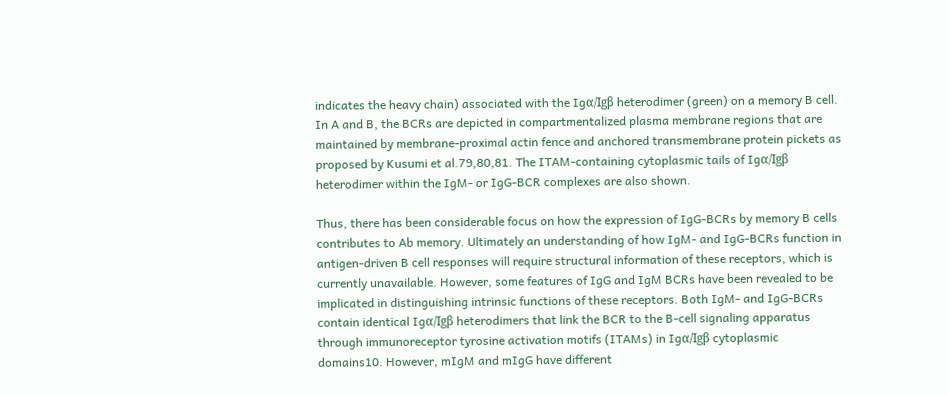indicates the heavy chain) associated with the Igα/Igβ heterodimer (green) on a memory B cell. In A and B, the BCRs are depicted in compartmentalized plasma membrane regions that are maintained by membrane-proximal actin fence and anchored transmembrane protein pickets as proposed by Kusumi et al.79,80,81. The ITAM-containing cytoplasmic tails of Igα/Igβ heterodimer within the IgM- or IgG-BCR complexes are also shown.

Thus, there has been considerable focus on how the expression of IgG-BCRs by memory B cells contributes to Ab memory. Ultimately an understanding of how IgM- and IgG-BCRs function in antigen-driven B cell responses will require structural information of these receptors, which is currently unavailable. However, some features of IgG and IgM BCRs have been revealed to be implicated in distinguishing intrinsic functions of these receptors. Both IgM- and IgG-BCRs contain identical Igα/Igβ heterodimers that link the BCR to the B-cell signaling apparatus through immunoreceptor tyrosine activation motifs (ITAMs) in Igα/Igβ cytoplasmic domains10. However, mIgM and mIgG have different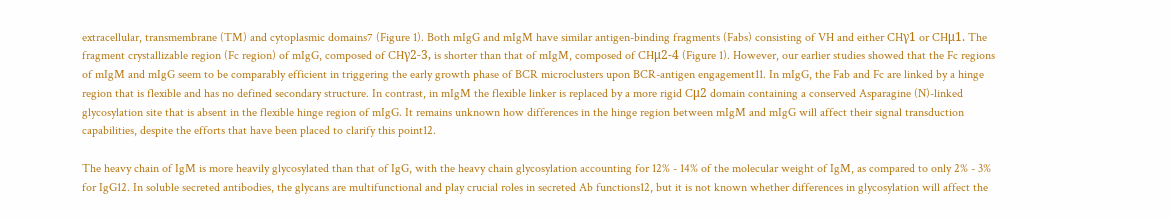extracellular, transmembrane (TM) and cytoplasmic domains7 (Figure 1). Both mIgG and mIgM have similar antigen-binding fragments (Fabs) consisting of VH and either CHγ1 or CHμ1. The fragment crystallizable region (Fc region) of mIgG, composed of CHγ2-3, is shorter than that of mIgM, composed of CHμ2-4 (Figure 1). However, our earlier studies showed that the Fc regions of mIgM and mIgG seem to be comparably efficient in triggering the early growth phase of BCR microclusters upon BCR-antigen engagement11. In mIgG, the Fab and Fc are linked by a hinge region that is flexible and has no defined secondary structure. In contrast, in mIgM the flexible linker is replaced by a more rigid Cμ2 domain containing a conserved Asparagine (N)-linked glycosylation site that is absent in the flexible hinge region of mIgG. It remains unknown how differences in the hinge region between mIgM and mIgG will affect their signal transduction capabilities, despite the efforts that have been placed to clarify this point12.

The heavy chain of IgM is more heavily glycosylated than that of IgG, with the heavy chain glycosylation accounting for 12% - 14% of the molecular weight of IgM, as compared to only 2% - 3% for IgG12. In soluble secreted antibodies, the glycans are multifunctional and play crucial roles in secreted Ab functions12, but it is not known whether differences in glycosylation will affect the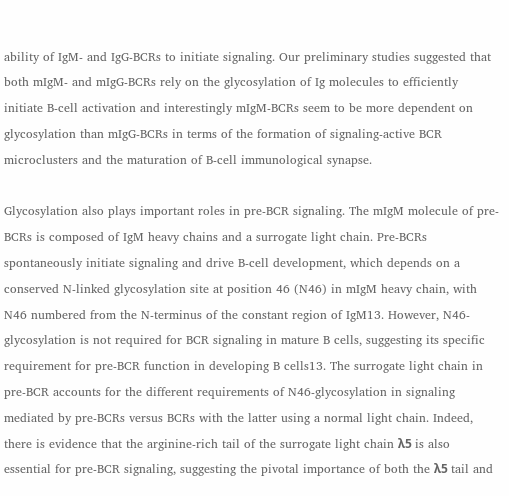ability of IgM- and IgG-BCRs to initiate signaling. Our preliminary studies suggested that both mIgM- and mIgG-BCRs rely on the glycosylation of Ig molecules to efficiently initiate B-cell activation and interestingly mIgM-BCRs seem to be more dependent on glycosylation than mIgG-BCRs in terms of the formation of signaling-active BCR microclusters and the maturation of B-cell immunological synapse.

Glycosylation also plays important roles in pre-BCR signaling. The mIgM molecule of pre-BCRs is composed of IgM heavy chains and a surrogate light chain. Pre-BCRs spontaneously initiate signaling and drive B-cell development, which depends on a conserved N-linked glycosylation site at position 46 (N46) in mIgM heavy chain, with N46 numbered from the N-terminus of the constant region of IgM13. However, N46-glycosylation is not required for BCR signaling in mature B cells, suggesting its specific requirement for pre-BCR function in developing B cells13. The surrogate light chain in pre-BCR accounts for the different requirements of N46-glycosylation in signaling mediated by pre-BCRs versus BCRs with the latter using a normal light chain. Indeed, there is evidence that the arginine-rich tail of the surrogate light chain λ5 is also essential for pre-BCR signaling, suggesting the pivotal importance of both the λ5 tail and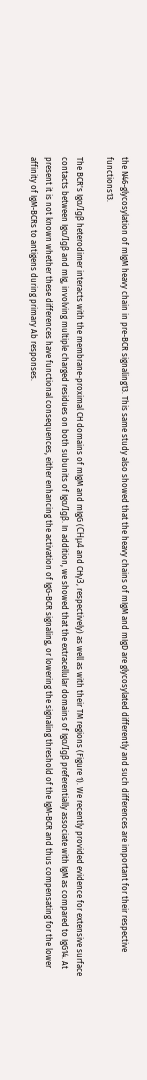the N46-glycosylation of mIgM heavy chain in pre-BCR signaling13. This same study also showed that the heavy chains of mIgM and mIgD are glycosylated differently and such differences are important for their respective functions13.

The BCR's Igα/Igβ heterodimer interacts with the membrane-proximal CH domains of mIgM and mIgG (CHμ4 and CHγ3, respectively) as well as with their TM regions (Figure 1). We recently provided evidence for extensive surface contacts between Igα/Igβ and mIg, involving multiple charged residues on both subunits of Igα/Igβ. In addition, we showed that the extracellular domains of Igα/Igβ preferentially associate with IgM as compared to IgG14. At present it is not known whether these differences have functional consequences, either enhancing the activation of IgG-BCR signaling, or lowering the signaling threshold of the IgM-BCR and thus compensating for the lower affinity of IgM-BCRs to antigens during primary Ab responses.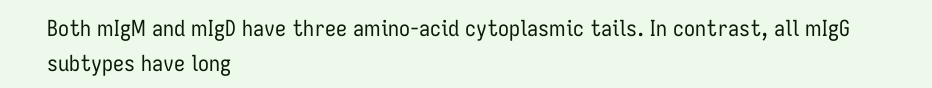Both mIgM and mIgD have three amino-acid cytoplasmic tails. In contrast, all mIgG subtypes have long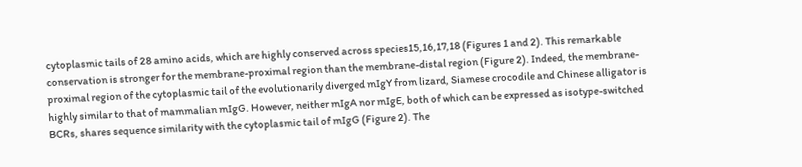cytoplasmic tails of 28 amino acids, which are highly conserved across species15,16,17,18 (Figures 1 and 2). This remarkable conservation is stronger for the membrane-proximal region than the membrane-distal region (Figure 2). Indeed, the membrane-proximal region of the cytoplasmic tail of the evolutionarily diverged mIgY from lizard, Siamese crocodile and Chinese alligator is highly similar to that of mammalian mIgG. However, neither mIgA nor mIgE, both of which can be expressed as isotype-switched BCRs, shares sequence similarity with the cytoplasmic tail of mIgG (Figure 2). The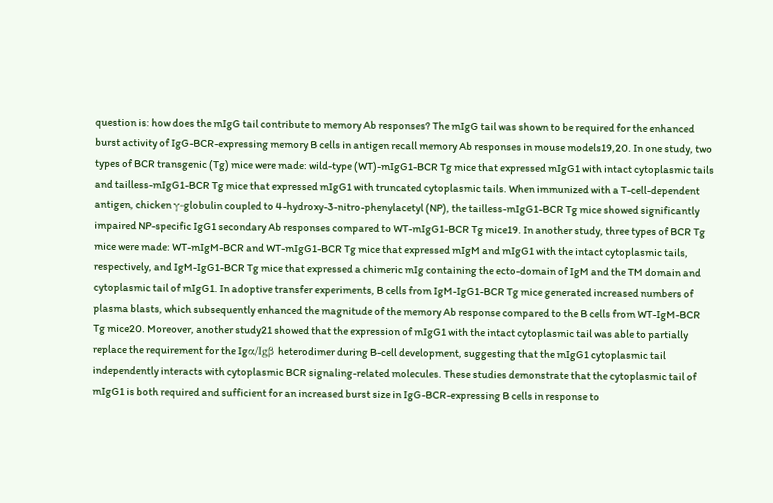question is: how does the mIgG tail contribute to memory Ab responses? The mIgG tail was shown to be required for the enhanced burst activity of IgG-BCR-expressing memory B cells in antigen recall memory Ab responses in mouse models19,20. In one study, two types of BCR transgenic (Tg) mice were made: wild-type (WT)-mIgG1-BCR Tg mice that expressed mIgG1 with intact cytoplasmic tails and tailless-mIgG1-BCR Tg mice that expressed mIgG1 with truncated cytoplasmic tails. When immunized with a T-cell-dependent antigen, chicken γ-globulin coupled to 4-hydroxy-3-nitro-phenylacetyl (NP), the tailless-mIgG1-BCR Tg mice showed significantly impaired NP-specific IgG1 secondary Ab responses compared to WT-mIgG1-BCR Tg mice19. In another study, three types of BCR Tg mice were made: WT-mIgM-BCR and WT-mIgG1-BCR Tg mice that expressed mIgM and mIgG1 with the intact cytoplasmic tails, respectively, and IgM-IgG1-BCR Tg mice that expressed a chimeric mIg containing the ecto-domain of IgM and the TM domain and cytoplasmic tail of mIgG1. In adoptive transfer experiments, B cells from IgM-IgG1-BCR Tg mice generated increased numbers of plasma blasts, which subsequently enhanced the magnitude of the memory Ab response compared to the B cells from WT-IgM-BCR Tg mice20. Moreover, another study21 showed that the expression of mIgG1 with the intact cytoplasmic tail was able to partially replace the requirement for the Igα/Igβ heterodimer during B-cell development, suggesting that the mIgG1 cytoplasmic tail independently interacts with cytoplasmic BCR signaling-related molecules. These studies demonstrate that the cytoplasmic tail of mIgG1 is both required and sufficient for an increased burst size in IgG-BCR-expressing B cells in response to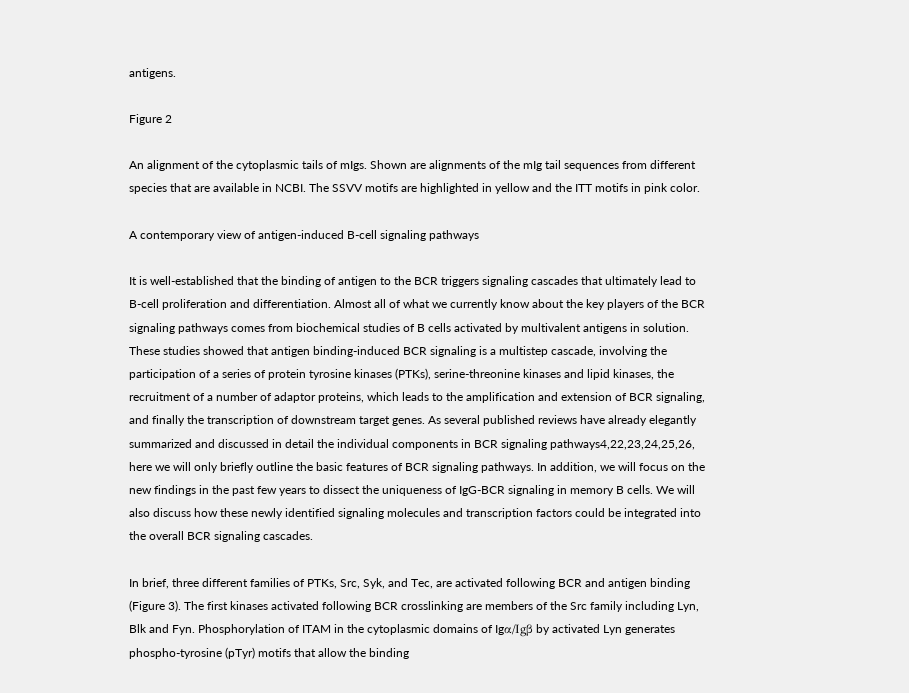antigens.

Figure 2

An alignment of the cytoplasmic tails of mIgs. Shown are alignments of the mIg tail sequences from different species that are available in NCBI. The SSVV motifs are highlighted in yellow and the ITT motifs in pink color.

A contemporary view of antigen-induced B-cell signaling pathways

It is well-established that the binding of antigen to the BCR triggers signaling cascades that ultimately lead to B-cell proliferation and differentiation. Almost all of what we currently know about the key players of the BCR signaling pathways comes from biochemical studies of B cells activated by multivalent antigens in solution. These studies showed that antigen binding-induced BCR signaling is a multistep cascade, involving the participation of a series of protein tyrosine kinases (PTKs), serine-threonine kinases and lipid kinases, the recruitment of a number of adaptor proteins, which leads to the amplification and extension of BCR signaling, and finally the transcription of downstream target genes. As several published reviews have already elegantly summarized and discussed in detail the individual components in BCR signaling pathways4,22,23,24,25,26, here we will only briefly outline the basic features of BCR signaling pathways. In addition, we will focus on the new findings in the past few years to dissect the uniqueness of IgG-BCR signaling in memory B cells. We will also discuss how these newly identified signaling molecules and transcription factors could be integrated into the overall BCR signaling cascades.

In brief, three different families of PTKs, Src, Syk, and Tec, are activated following BCR and antigen binding (Figure 3). The first kinases activated following BCR crosslinking are members of the Src family including Lyn, Blk and Fyn. Phosphorylation of ITAM in the cytoplasmic domains of Igα/Igβ by activated Lyn generates phospho-tyrosine (pTyr) motifs that allow the binding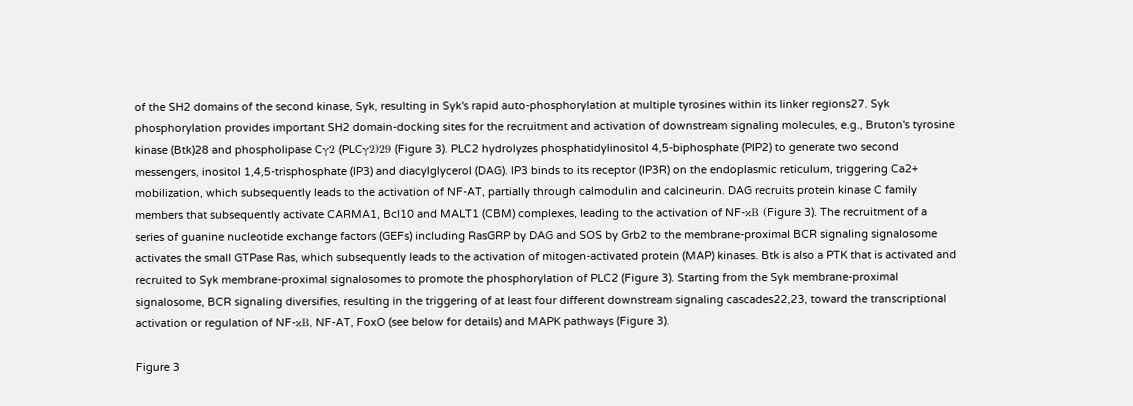of the SH2 domains of the second kinase, Syk, resulting in Syk's rapid auto-phosphorylation at multiple tyrosines within its linker regions27. Syk phosphorylation provides important SH2 domain-docking sites for the recruitment and activation of downstream signaling molecules, e.g., Bruton's tyrosine kinase (Btk)28 and phospholipase Cγ2 (PLCγ2)29 (Figure 3). PLC2 hydrolyzes phosphatidylinositol 4,5-biphosphate (PIP2) to generate two second messengers, inositol 1,4,5-trisphosphate (IP3) and diacylglycerol (DAG). IP3 binds to its receptor (IP3R) on the endoplasmic reticulum, triggering Ca2+ mobilization, which subsequently leads to the activation of NF-AT, partially through calmodulin and calcineurin. DAG recruits protein kinase C family members that subsequently activate CARMA1, Bcl10 and MALT1 (CBM) complexes, leading to the activation of NF-κB (Figure 3). The recruitment of a series of guanine nucleotide exchange factors (GEFs) including RasGRP by DAG and SOS by Grb2 to the membrane-proximal BCR signaling signalosome activates the small GTPase Ras, which subsequently leads to the activation of mitogen-activated protein (MAP) kinases. Btk is also a PTK that is activated and recruited to Syk membrane-proximal signalosomes to promote the phosphorylation of PLC2 (Figure 3). Starting from the Syk membrane-proximal signalosome, BCR signaling diversifies, resulting in the triggering of at least four different downstream signaling cascades22,23, toward the transcriptional activation or regulation of NF-κB, NF-AT, FoxO (see below for details) and MAPK pathways (Figure 3).

Figure 3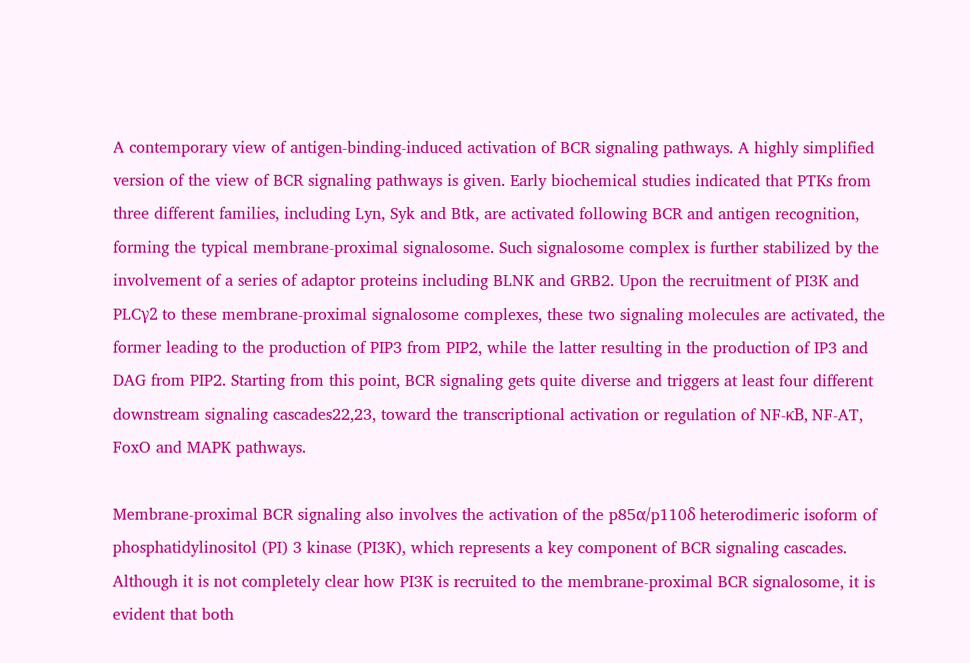A contemporary view of antigen-binding-induced activation of BCR signaling pathways. A highly simplified version of the view of BCR signaling pathways is given. Early biochemical studies indicated that PTKs from three different families, including Lyn, Syk and Btk, are activated following BCR and antigen recognition, forming the typical membrane-proximal signalosome. Such signalosome complex is further stabilized by the involvement of a series of adaptor proteins including BLNK and GRB2. Upon the recruitment of PI3K and PLCγ2 to these membrane-proximal signalosome complexes, these two signaling molecules are activated, the former leading to the production of PIP3 from PIP2, while the latter resulting in the production of IP3 and DAG from PIP2. Starting from this point, BCR signaling gets quite diverse and triggers at least four different downstream signaling cascades22,23, toward the transcriptional activation or regulation of NF-κB, NF-AT, FoxO and MAPK pathways.

Membrane-proximal BCR signaling also involves the activation of the p85α/p110δ heterodimeric isoform of phosphatidylinositol (PI) 3 kinase (PI3K), which represents a key component of BCR signaling cascades. Although it is not completely clear how PI3K is recruited to the membrane-proximal BCR signalosome, it is evident that both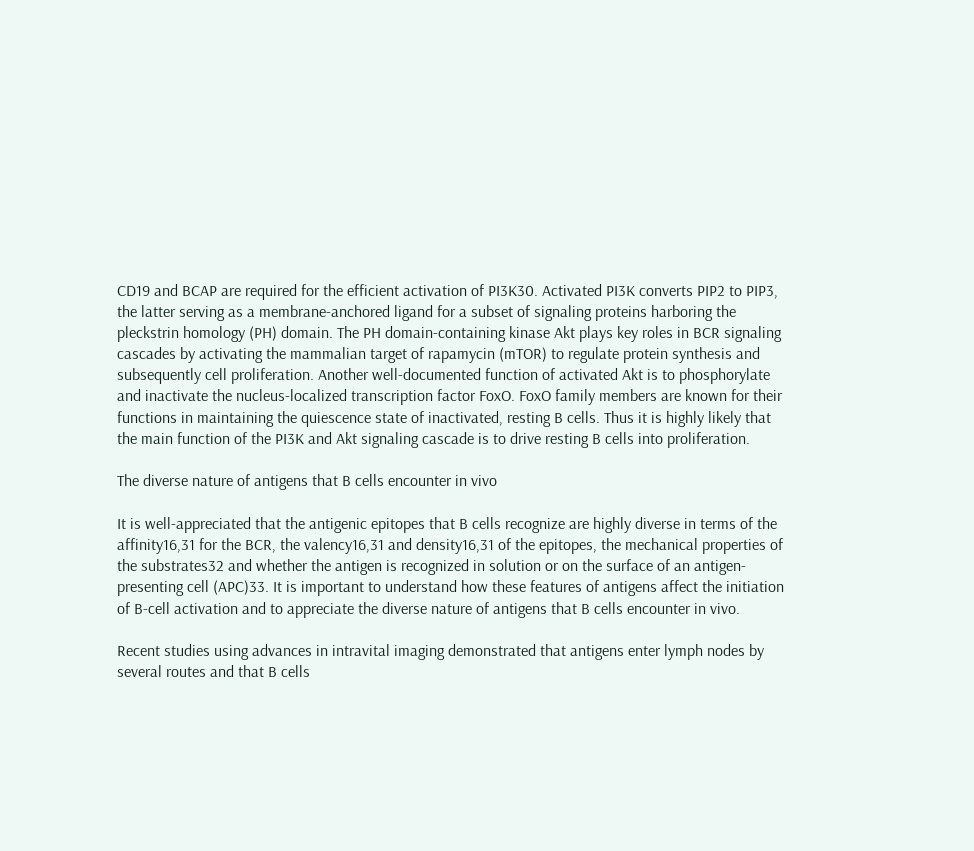CD19 and BCAP are required for the efficient activation of PI3K30. Activated PI3K converts PIP2 to PIP3, the latter serving as a membrane-anchored ligand for a subset of signaling proteins harboring the pleckstrin homology (PH) domain. The PH domain-containing kinase Akt plays key roles in BCR signaling cascades by activating the mammalian target of rapamycin (mTOR) to regulate protein synthesis and subsequently cell proliferation. Another well-documented function of activated Akt is to phosphorylate and inactivate the nucleus-localized transcription factor FoxO. FoxO family members are known for their functions in maintaining the quiescence state of inactivated, resting B cells. Thus it is highly likely that the main function of the PI3K and Akt signaling cascade is to drive resting B cells into proliferation.

The diverse nature of antigens that B cells encounter in vivo

It is well-appreciated that the antigenic epitopes that B cells recognize are highly diverse in terms of the affinity16,31 for the BCR, the valency16,31 and density16,31 of the epitopes, the mechanical properties of the substrates32 and whether the antigen is recognized in solution or on the surface of an antigen-presenting cell (APC)33. It is important to understand how these features of antigens affect the initiation of B-cell activation and to appreciate the diverse nature of antigens that B cells encounter in vivo.

Recent studies using advances in intravital imaging demonstrated that antigens enter lymph nodes by several routes and that B cells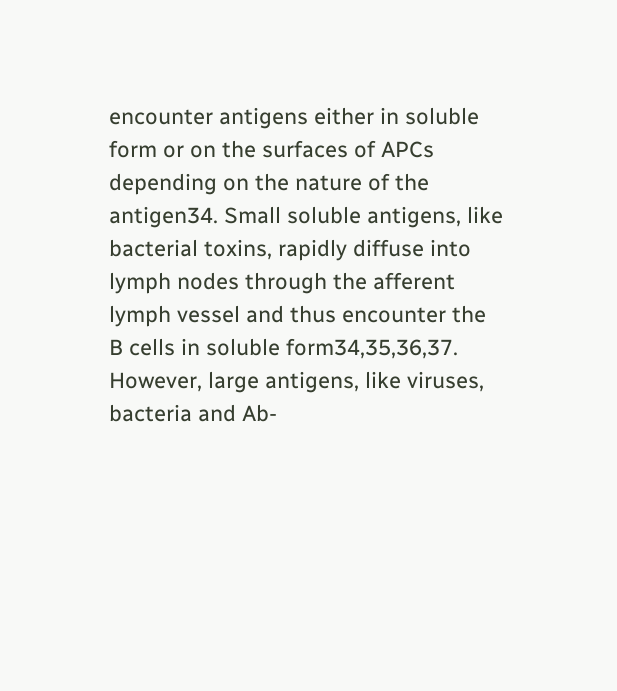encounter antigens either in soluble form or on the surfaces of APCs depending on the nature of the antigen34. Small soluble antigens, like bacterial toxins, rapidly diffuse into lymph nodes through the afferent lymph vessel and thus encounter the B cells in soluble form34,35,36,37. However, large antigens, like viruses, bacteria and Ab-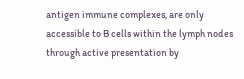antigen immune complexes, are only accessible to B cells within the lymph nodes through active presentation by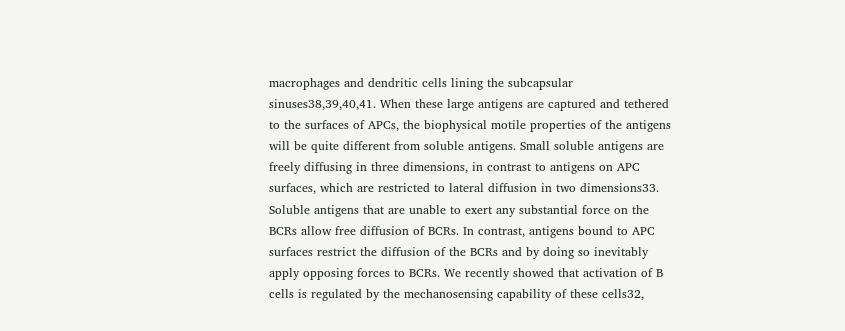macrophages and dendritic cells lining the subcapsular sinuses38,39,40,41. When these large antigens are captured and tethered to the surfaces of APCs, the biophysical motile properties of the antigens will be quite different from soluble antigens. Small soluble antigens are freely diffusing in three dimensions, in contrast to antigens on APC surfaces, which are restricted to lateral diffusion in two dimensions33. Soluble antigens that are unable to exert any substantial force on the BCRs allow free diffusion of BCRs. In contrast, antigens bound to APC surfaces restrict the diffusion of the BCRs and by doing so inevitably apply opposing forces to BCRs. We recently showed that activation of B cells is regulated by the mechanosensing capability of these cells32,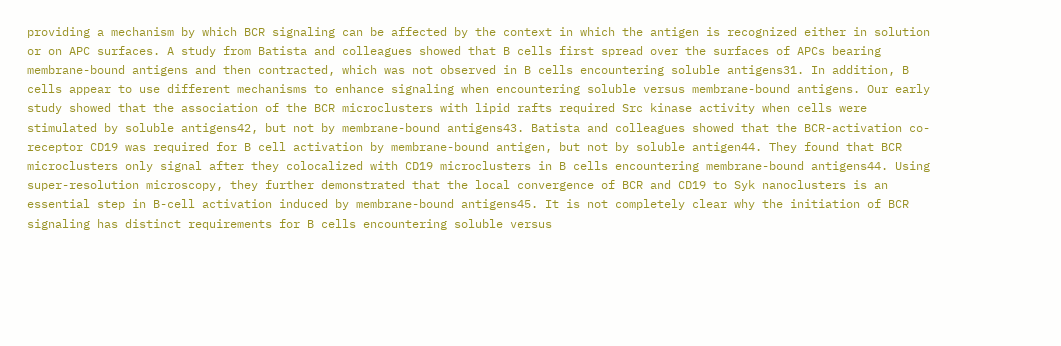providing a mechanism by which BCR signaling can be affected by the context in which the antigen is recognized either in solution or on APC surfaces. A study from Batista and colleagues showed that B cells first spread over the surfaces of APCs bearing membrane-bound antigens and then contracted, which was not observed in B cells encountering soluble antigens31. In addition, B cells appear to use different mechanisms to enhance signaling when encountering soluble versus membrane-bound antigens. Our early study showed that the association of the BCR microclusters with lipid rafts required Src kinase activity when cells were stimulated by soluble antigens42, but not by membrane-bound antigens43. Batista and colleagues showed that the BCR-activation co-receptor CD19 was required for B cell activation by membrane-bound antigen, but not by soluble antigen44. They found that BCR microclusters only signal after they colocalized with CD19 microclusters in B cells encountering membrane-bound antigens44. Using super-resolution microscopy, they further demonstrated that the local convergence of BCR and CD19 to Syk nanoclusters is an essential step in B-cell activation induced by membrane-bound antigens45. It is not completely clear why the initiation of BCR signaling has distinct requirements for B cells encountering soluble versus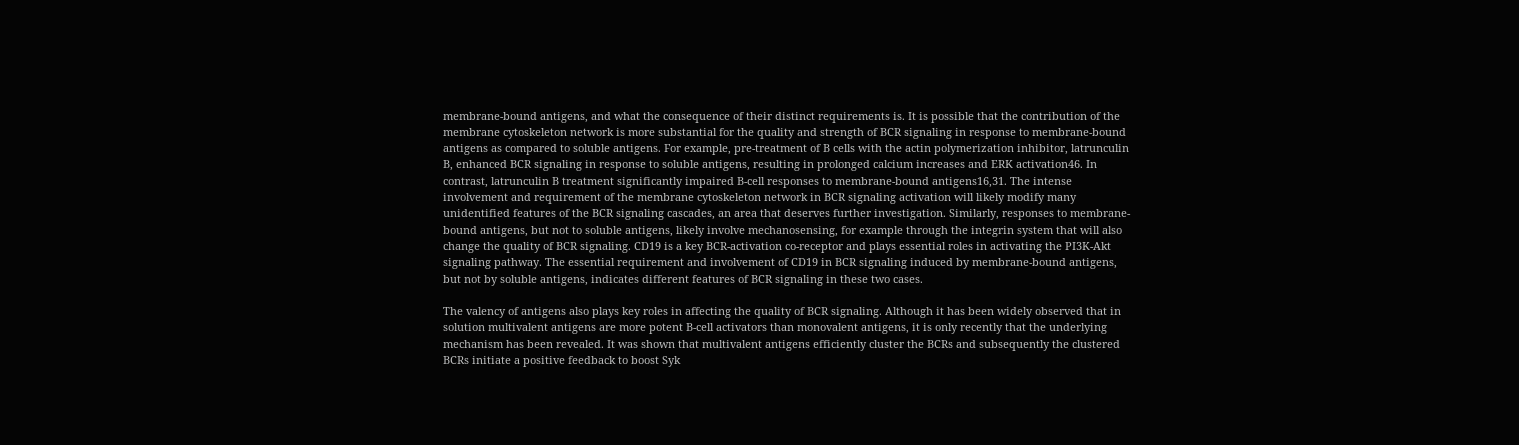membrane-bound antigens, and what the consequence of their distinct requirements is. It is possible that the contribution of the membrane cytoskeleton network is more substantial for the quality and strength of BCR signaling in response to membrane-bound antigens as compared to soluble antigens. For example, pre-treatment of B cells with the actin polymerization inhibitor, latrunculin B, enhanced BCR signaling in response to soluble antigens, resulting in prolonged calcium increases and ERK activation46. In contrast, latrunculin B treatment significantly impaired B-cell responses to membrane-bound antigens16,31. The intense involvement and requirement of the membrane cytoskeleton network in BCR signaling activation will likely modify many unidentified features of the BCR signaling cascades, an area that deserves further investigation. Similarly, responses to membrane-bound antigens, but not to soluble antigens, likely involve mechanosensing, for example through the integrin system that will also change the quality of BCR signaling. CD19 is a key BCR-activation co-receptor and plays essential roles in activating the PI3K-Akt signaling pathway. The essential requirement and involvement of CD19 in BCR signaling induced by membrane-bound antigens, but not by soluble antigens, indicates different features of BCR signaling in these two cases.

The valency of antigens also plays key roles in affecting the quality of BCR signaling. Although it has been widely observed that in solution multivalent antigens are more potent B-cell activators than monovalent antigens, it is only recently that the underlying mechanism has been revealed. It was shown that multivalent antigens efficiently cluster the BCRs and subsequently the clustered BCRs initiate a positive feedback to boost Syk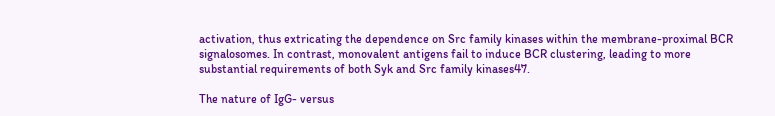activation, thus extricating the dependence on Src family kinases within the membrane-proximal BCR signalosomes. In contrast, monovalent antigens fail to induce BCR clustering, leading to more substantial requirements of both Syk and Src family kinases47.

The nature of IgG- versus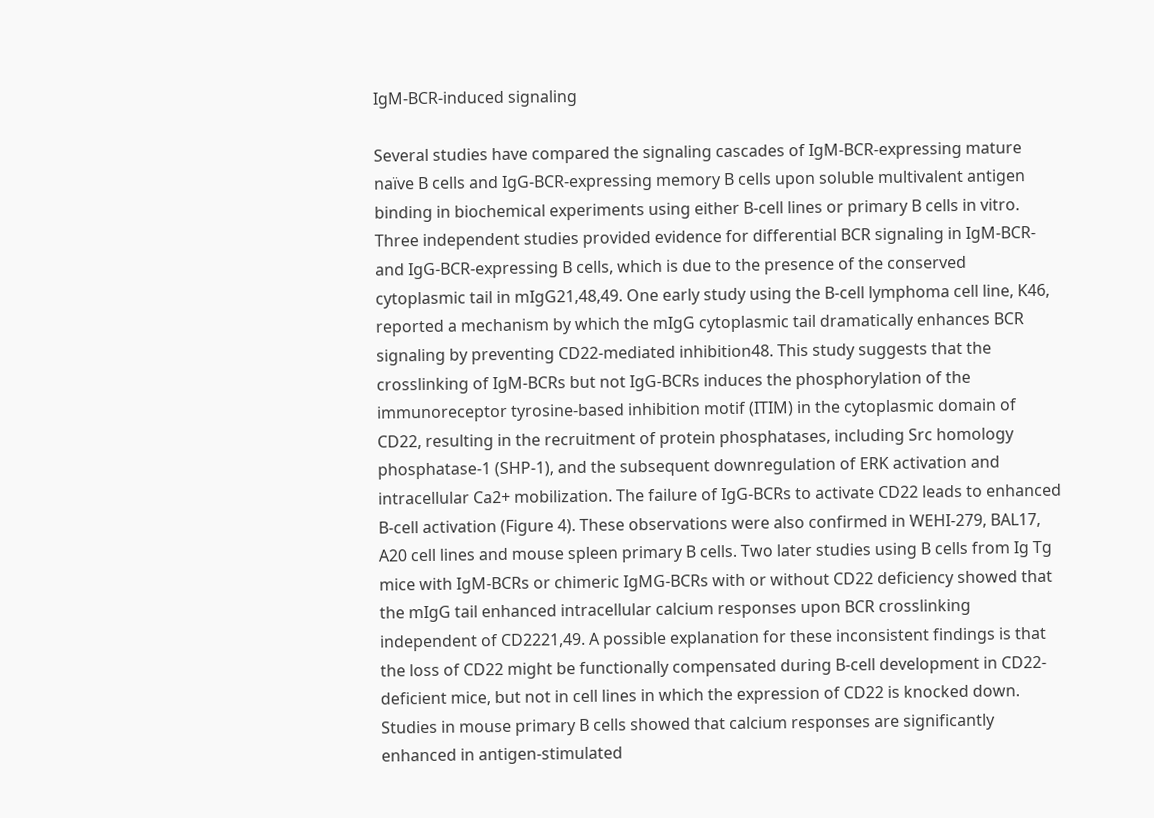IgM-BCR-induced signaling

Several studies have compared the signaling cascades of IgM-BCR-expressing mature naïve B cells and IgG-BCR-expressing memory B cells upon soluble multivalent antigen binding in biochemical experiments using either B-cell lines or primary B cells in vitro. Three independent studies provided evidence for differential BCR signaling in IgM-BCR- and IgG-BCR-expressing B cells, which is due to the presence of the conserved cytoplasmic tail in mIgG21,48,49. One early study using the B-cell lymphoma cell line, K46, reported a mechanism by which the mIgG cytoplasmic tail dramatically enhances BCR signaling by preventing CD22-mediated inhibition48. This study suggests that the crosslinking of IgM-BCRs but not IgG-BCRs induces the phosphorylation of the immunoreceptor tyrosine-based inhibition motif (ITIM) in the cytoplasmic domain of CD22, resulting in the recruitment of protein phosphatases, including Src homology phosphatase-1 (SHP-1), and the subsequent downregulation of ERK activation and intracellular Ca2+ mobilization. The failure of IgG-BCRs to activate CD22 leads to enhanced B-cell activation (Figure 4). These observations were also confirmed in WEHI-279, BAL17, A20 cell lines and mouse spleen primary B cells. Two later studies using B cells from Ig Tg mice with IgM-BCRs or chimeric IgMG-BCRs with or without CD22 deficiency showed that the mIgG tail enhanced intracellular calcium responses upon BCR crosslinking independent of CD2221,49. A possible explanation for these inconsistent findings is that the loss of CD22 might be functionally compensated during B-cell development in CD22-deficient mice, but not in cell lines in which the expression of CD22 is knocked down. Studies in mouse primary B cells showed that calcium responses are significantly enhanced in antigen-stimulated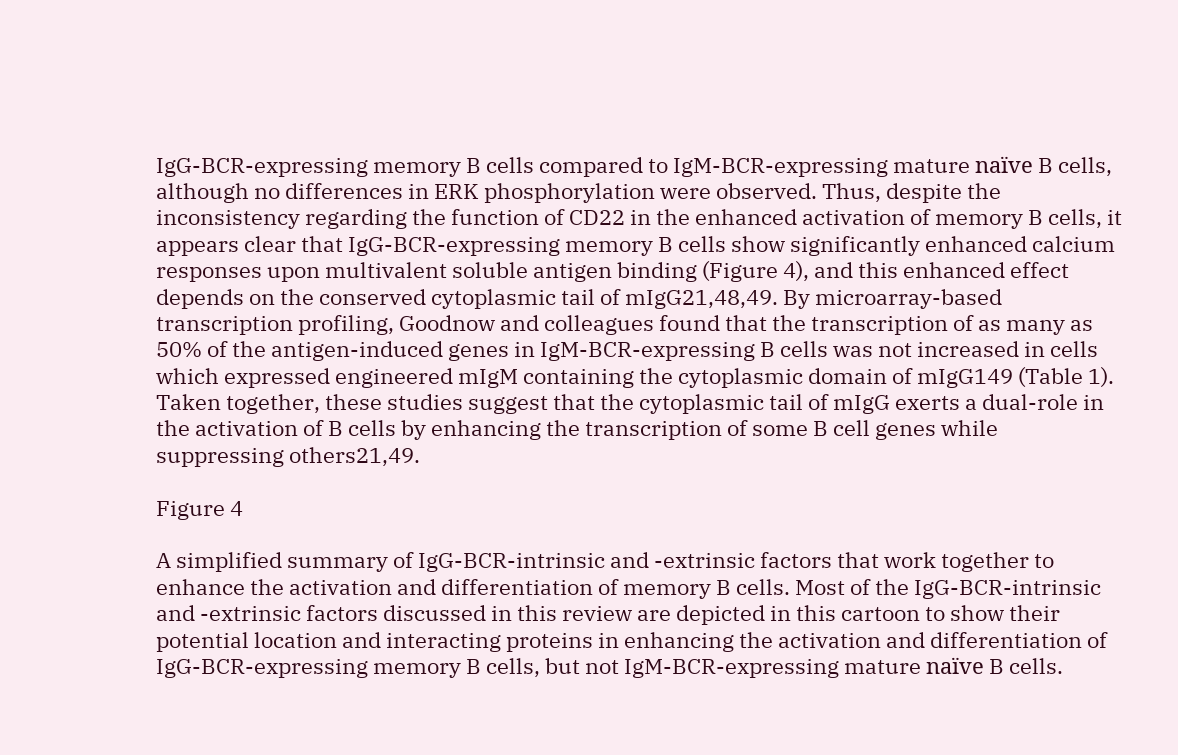IgG-BCR-expressing memory B cells compared to IgM-BCR-expressing mature naïve B cells, although no differences in ERK phosphorylation were observed. Thus, despite the inconsistency regarding the function of CD22 in the enhanced activation of memory B cells, it appears clear that IgG-BCR-expressing memory B cells show significantly enhanced calcium responses upon multivalent soluble antigen binding (Figure 4), and this enhanced effect depends on the conserved cytoplasmic tail of mIgG21,48,49. By microarray-based transcription profiling, Goodnow and colleagues found that the transcription of as many as 50% of the antigen-induced genes in IgM-BCR-expressing B cells was not increased in cells which expressed engineered mIgM containing the cytoplasmic domain of mIgG149 (Table 1). Taken together, these studies suggest that the cytoplasmic tail of mIgG exerts a dual-role in the activation of B cells by enhancing the transcription of some B cell genes while suppressing others21,49.

Figure 4

A simplified summary of IgG-BCR-intrinsic and -extrinsic factors that work together to enhance the activation and differentiation of memory B cells. Most of the IgG-BCR-intrinsic and -extrinsic factors discussed in this review are depicted in this cartoon to show their potential location and interacting proteins in enhancing the activation and differentiation of IgG-BCR-expressing memory B cells, but not IgM-BCR-expressing mature naïve B cells.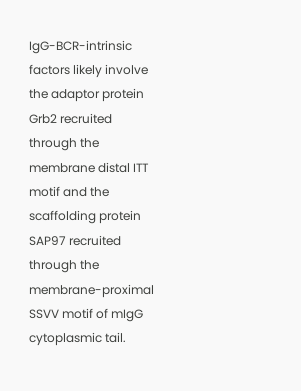IgG-BCR-intrinsic factors likely involve the adaptor protein Grb2 recruited through the membrane distal ITT motif and the scaffolding protein SAP97 recruited through the membrane-proximal SSVV motif of mIgG cytoplasmic tail.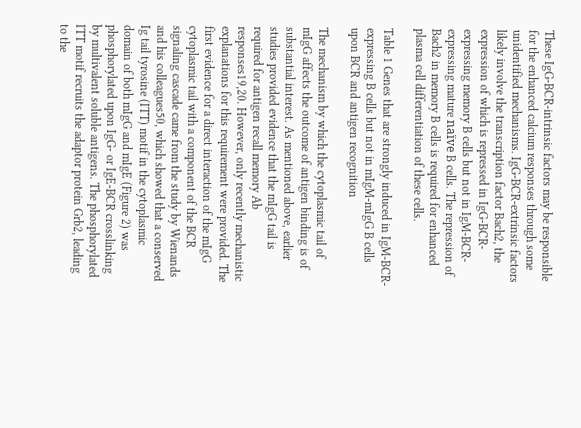These IgG-BCR-intrinsic factors may be responsible for the enhanced calcium responses through some unidentified mechanisms. IgG-BCR-extrinsic factors likely involve the transcription factor Bach2, the expression of which is repressed in IgG-BCR-expressing memory B cells but not in IgM-BCR-expressing mature naïve B cells. The repression of Bach2 in memory B cells is required for enhanced plasma cell differentiation of these cells.

Table 1 Genes that are strongly induced in IgM-BCR-expressing B cells but not in mIgM-mIgG B cells upon BCR and antigen recognition

The mechanism by which the cytoplasmic tail of mIgG affects the outcome of antigen binding is of substantial interest. As mentioned above, earlier studies provided evidence that the mIgG tail is required for antigen recall memory Ab responses19,20. However, only recently mechanistic explanations for this requirement were provided. The first evidence for a direct interaction of the mIgG cytoplasmic tail with a component of the BCR signaling cascade came from the study by Wienands and his colleagues50, which showed that a conserved Ig tail tyrosine (ITT) motif in the cytoplasmic domain of both mIgG and mIgE (Figure 2) was phosphorylated upon IgG- or IgE-BCR crosslinking by multivalent soluble antigens. The phosphorylated ITT motif recruits the adaptor protein Grb2, leading to the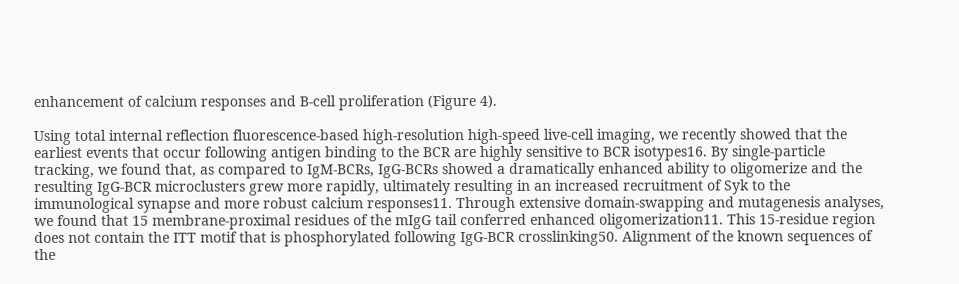enhancement of calcium responses and B-cell proliferation (Figure 4).

Using total internal reflection fluorescence-based high-resolution high-speed live-cell imaging, we recently showed that the earliest events that occur following antigen binding to the BCR are highly sensitive to BCR isotypes16. By single-particle tracking, we found that, as compared to IgM-BCRs, IgG-BCRs showed a dramatically enhanced ability to oligomerize and the resulting IgG-BCR microclusters grew more rapidly, ultimately resulting in an increased recruitment of Syk to the immunological synapse and more robust calcium responses11. Through extensive domain-swapping and mutagenesis analyses, we found that 15 membrane-proximal residues of the mIgG tail conferred enhanced oligomerization11. This 15-residue region does not contain the ITT motif that is phosphorylated following IgG-BCR crosslinking50. Alignment of the known sequences of the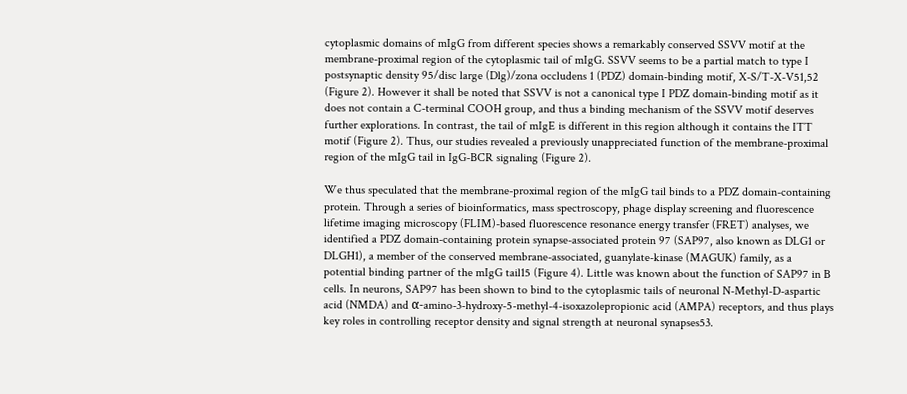cytoplasmic domains of mIgG from different species shows a remarkably conserved SSVV motif at the membrane-proximal region of the cytoplasmic tail of mIgG. SSVV seems to be a partial match to type I postsynaptic density 95/disc large (Dlg)/zona occludens 1 (PDZ) domain-binding motif, X-S/T-X-V51,52 (Figure 2). However it shall be noted that SSVV is not a canonical type I PDZ domain-binding motif as it does not contain a C-terminal COOH group, and thus a binding mechanism of the SSVV motif deserves further explorations. In contrast, the tail of mIgE is different in this region although it contains the ITT motif (Figure 2). Thus, our studies revealed a previously unappreciated function of the membrane-proximal region of the mIgG tail in IgG-BCR signaling (Figure 2).

We thus speculated that the membrane-proximal region of the mIgG tail binds to a PDZ domain-containing protein. Through a series of bioinformatics, mass spectroscopy, phage display screening and fluorescence lifetime imaging microscopy (FLIM)-based fluorescence resonance energy transfer (FRET) analyses, we identified a PDZ domain-containing protein synapse-associated protein 97 (SAP97, also known as DLG1 or DLGH1), a member of the conserved membrane-associated, guanylate-kinase (MAGUK) family, as a potential binding partner of the mIgG tail15 (Figure 4). Little was known about the function of SAP97 in B cells. In neurons, SAP97 has been shown to bind to the cytoplasmic tails of neuronal N-Methyl-D-aspartic acid (NMDA) and α-amino-3-hydroxy-5-methyl-4-isoxazolepropionic acid (AMPA) receptors, and thus plays key roles in controlling receptor density and signal strength at neuronal synapses53.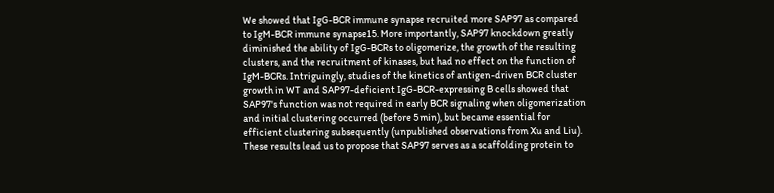We showed that IgG-BCR immune synapse recruited more SAP97 as compared to IgM-BCR immune synapse15. More importantly, SAP97 knockdown greatly diminished the ability of IgG-BCRs to oligomerize, the growth of the resulting clusters, and the recruitment of kinases, but had no effect on the function of IgM-BCRs. Intriguingly, studies of the kinetics of antigen-driven BCR cluster growth in WT and SAP97-deficient IgG-BCR-expressing B cells showed that SAP97's function was not required in early BCR signaling when oligomerization and initial clustering occurred (before 5 min), but became essential for efficient clustering subsequently (unpublished observations from Xu and Liu). These results lead us to propose that SAP97 serves as a scaffolding protein to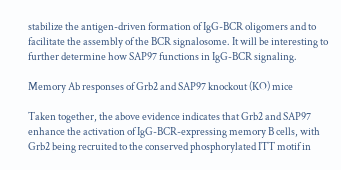stabilize the antigen-driven formation of IgG-BCR oligomers and to facilitate the assembly of the BCR signalosome. It will be interesting to further determine how SAP97 functions in IgG-BCR signaling.

Memory Ab responses of Grb2 and SAP97 knockout (KO) mice

Taken together, the above evidence indicates that Grb2 and SAP97 enhance the activation of IgG-BCR-expressing memory B cells, with Grb2 being recruited to the conserved phosphorylated ITT motif in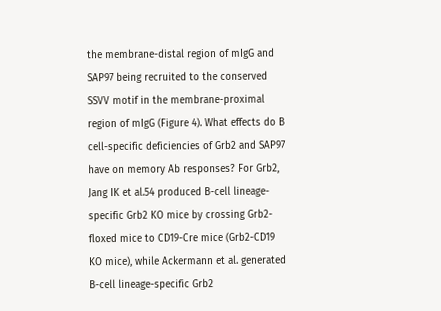the membrane-distal region of mIgG and SAP97 being recruited to the conserved SSVV motif in the membrane-proximal region of mIgG (Figure 4). What effects do B cell-specific deficiencies of Grb2 and SAP97 have on memory Ab responses? For Grb2, Jang IK et al.54 produced B-cell lineage-specific Grb2 KO mice by crossing Grb2-floxed mice to CD19-Cre mice (Grb2-CD19 KO mice), while Ackermann et al. generated B-cell lineage-specific Grb2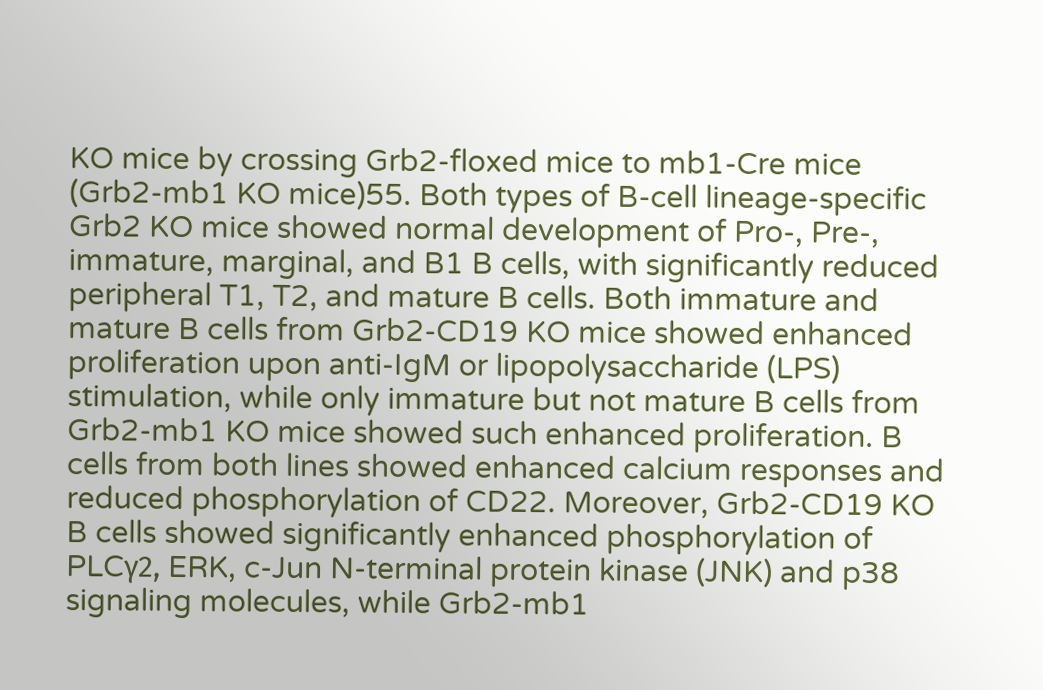KO mice by crossing Grb2-floxed mice to mb1-Cre mice (Grb2-mb1 KO mice)55. Both types of B-cell lineage-specific Grb2 KO mice showed normal development of Pro-, Pre-, immature, marginal, and B1 B cells, with significantly reduced peripheral T1, T2, and mature B cells. Both immature and mature B cells from Grb2-CD19 KO mice showed enhanced proliferation upon anti-IgM or lipopolysaccharide (LPS) stimulation, while only immature but not mature B cells from Grb2-mb1 KO mice showed such enhanced proliferation. B cells from both lines showed enhanced calcium responses and reduced phosphorylation of CD22. Moreover, Grb2-CD19 KO B cells showed significantly enhanced phosphorylation of PLCγ2, ERK, c-Jun N-terminal protein kinase (JNK) and p38 signaling molecules, while Grb2-mb1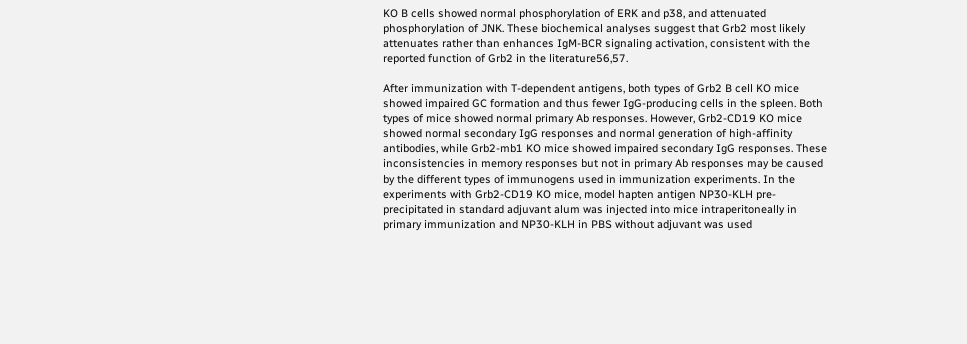KO B cells showed normal phosphorylation of ERK and p38, and attenuated phosphorylation of JNK. These biochemical analyses suggest that Grb2 most likely attenuates rather than enhances IgM-BCR signaling activation, consistent with the reported function of Grb2 in the literature56,57.

After immunization with T-dependent antigens, both types of Grb2 B cell KO mice showed impaired GC formation and thus fewer IgG-producing cells in the spleen. Both types of mice showed normal primary Ab responses. However, Grb2-CD19 KO mice showed normal secondary IgG responses and normal generation of high-affinity antibodies, while Grb2-mb1 KO mice showed impaired secondary IgG responses. These inconsistencies in memory responses but not in primary Ab responses may be caused by the different types of immunogens used in immunization experiments. In the experiments with Grb2-CD19 KO mice, model hapten antigen NP30-KLH pre-precipitated in standard adjuvant alum was injected into mice intraperitoneally in primary immunization and NP30-KLH in PBS without adjuvant was used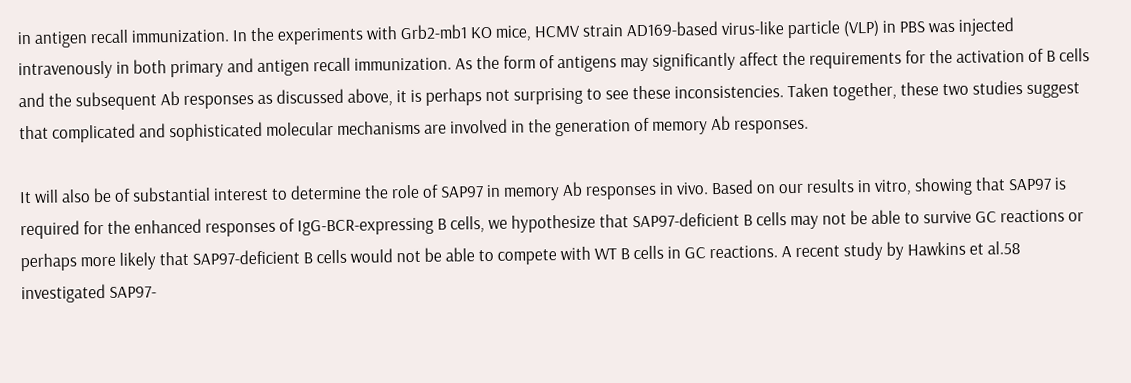in antigen recall immunization. In the experiments with Grb2-mb1 KO mice, HCMV strain AD169-based virus-like particle (VLP) in PBS was injected intravenously in both primary and antigen recall immunization. As the form of antigens may significantly affect the requirements for the activation of B cells and the subsequent Ab responses as discussed above, it is perhaps not surprising to see these inconsistencies. Taken together, these two studies suggest that complicated and sophisticated molecular mechanisms are involved in the generation of memory Ab responses.

It will also be of substantial interest to determine the role of SAP97 in memory Ab responses in vivo. Based on our results in vitro, showing that SAP97 is required for the enhanced responses of IgG-BCR-expressing B cells, we hypothesize that SAP97-deficient B cells may not be able to survive GC reactions or perhaps more likely that SAP97-deficient B cells would not be able to compete with WT B cells in GC reactions. A recent study by Hawkins et al.58 investigated SAP97-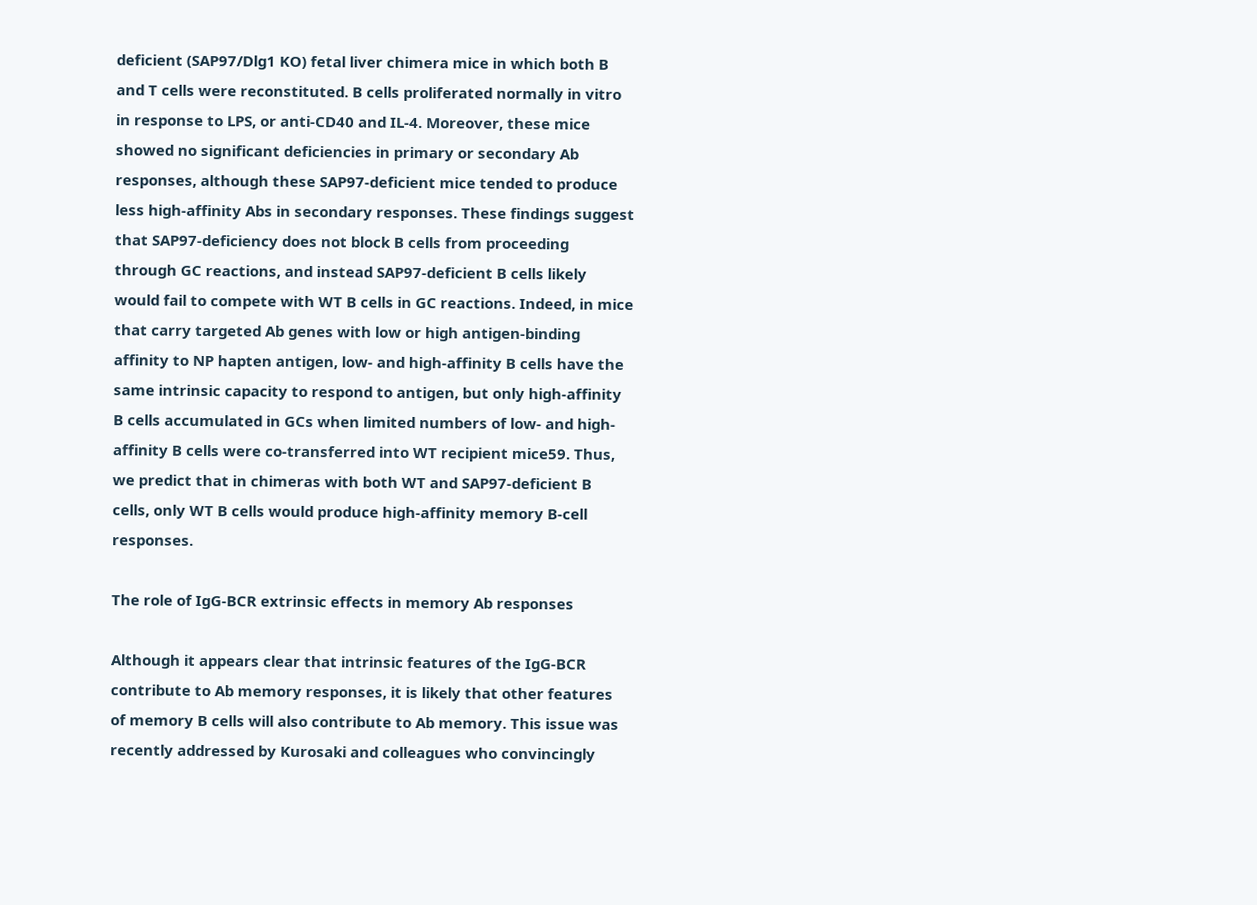deficient (SAP97/Dlg1 KO) fetal liver chimera mice in which both B and T cells were reconstituted. B cells proliferated normally in vitro in response to LPS, or anti-CD40 and IL-4. Moreover, these mice showed no significant deficiencies in primary or secondary Ab responses, although these SAP97-deficient mice tended to produce less high-affinity Abs in secondary responses. These findings suggest that SAP97-deficiency does not block B cells from proceeding through GC reactions, and instead SAP97-deficient B cells likely would fail to compete with WT B cells in GC reactions. Indeed, in mice that carry targeted Ab genes with low or high antigen-binding affinity to NP hapten antigen, low- and high-affinity B cells have the same intrinsic capacity to respond to antigen, but only high-affinity B cells accumulated in GCs when limited numbers of low- and high-affinity B cells were co-transferred into WT recipient mice59. Thus, we predict that in chimeras with both WT and SAP97-deficient B cells, only WT B cells would produce high-affinity memory B-cell responses.

The role of IgG-BCR extrinsic effects in memory Ab responses

Although it appears clear that intrinsic features of the IgG-BCR contribute to Ab memory responses, it is likely that other features of memory B cells will also contribute to Ab memory. This issue was recently addressed by Kurosaki and colleagues who convincingly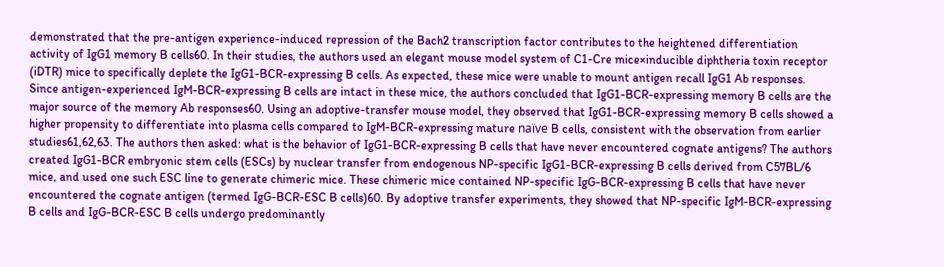demonstrated that the pre-antigen experience-induced repression of the Bach2 transcription factor contributes to the heightened differentiation activity of IgG1 memory B cells60. In their studies, the authors used an elegant mouse model system of C1-Cre mice×inducible diphtheria toxin receptor (iDTR) mice to specifically deplete the IgG1-BCR-expressing B cells. As expected, these mice were unable to mount antigen recall IgG1 Ab responses. Since antigen-experienced IgM-BCR-expressing B cells are intact in these mice, the authors concluded that IgG1-BCR-expressing memory B cells are the major source of the memory Ab responses60. Using an adoptive-transfer mouse model, they observed that IgG1-BCR-expressing memory B cells showed a higher propensity to differentiate into plasma cells compared to IgM-BCR-expressing mature naïve B cells, consistent with the observation from earlier studies61,62,63. The authors then asked: what is the behavior of IgG1-BCR-expressing B cells that have never encountered cognate antigens? The authors created IgG1-BCR embryonic stem cells (ESCs) by nuclear transfer from endogenous NP-specific IgG1-BCR-expressing B cells derived from C57BL/6 mice, and used one such ESC line to generate chimeric mice. These chimeric mice contained NP-specific IgG-BCR-expressing B cells that have never encountered the cognate antigen (termed IgG-BCR-ESC B cells)60. By adoptive transfer experiments, they showed that NP-specific IgM-BCR-expressing B cells and IgG-BCR-ESC B cells undergo predominantly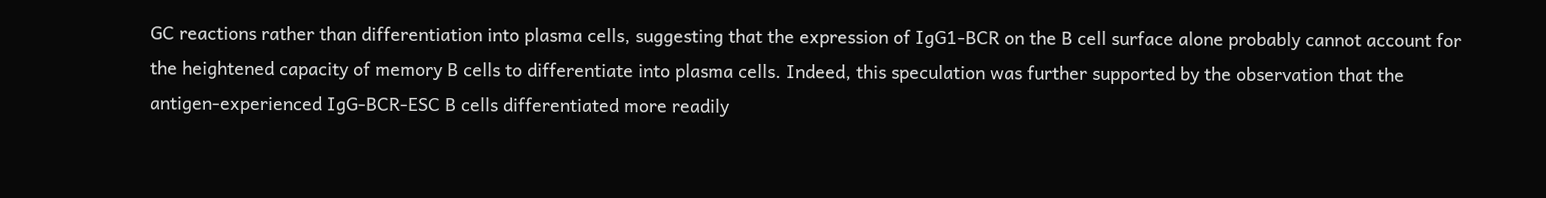GC reactions rather than differentiation into plasma cells, suggesting that the expression of IgG1-BCR on the B cell surface alone probably cannot account for the heightened capacity of memory B cells to differentiate into plasma cells. Indeed, this speculation was further supported by the observation that the antigen-experienced IgG-BCR-ESC B cells differentiated more readily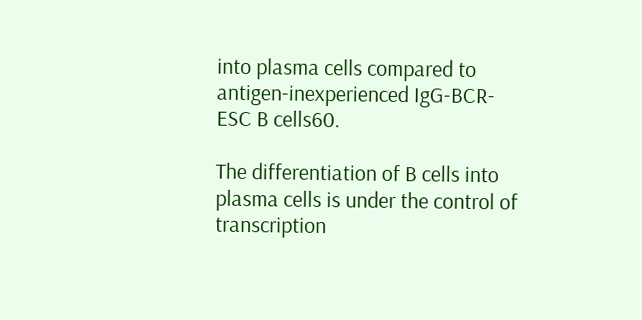into plasma cells compared to antigen-inexperienced IgG-BCR-ESC B cells60.

The differentiation of B cells into plasma cells is under the control of transcription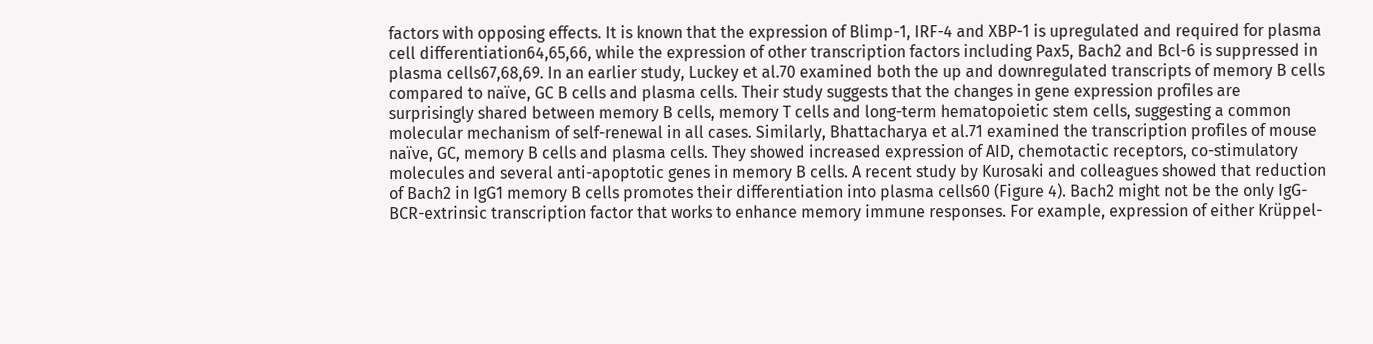factors with opposing effects. It is known that the expression of Blimp-1, IRF-4 and XBP-1 is upregulated and required for plasma cell differentiation64,65,66, while the expression of other transcription factors including Pax5, Bach2 and Bcl-6 is suppressed in plasma cells67,68,69. In an earlier study, Luckey et al.70 examined both the up and downregulated transcripts of memory B cells compared to naïve, GC B cells and plasma cells. Their study suggests that the changes in gene expression profiles are surprisingly shared between memory B cells, memory T cells and long-term hematopoietic stem cells, suggesting a common molecular mechanism of self-renewal in all cases. Similarly, Bhattacharya et al.71 examined the transcription profiles of mouse naïve, GC, memory B cells and plasma cells. They showed increased expression of AID, chemotactic receptors, co-stimulatory molecules and several anti-apoptotic genes in memory B cells. A recent study by Kurosaki and colleagues showed that reduction of Bach2 in IgG1 memory B cells promotes their differentiation into plasma cells60 (Figure 4). Bach2 might not be the only IgG-BCR-extrinsic transcription factor that works to enhance memory immune responses. For example, expression of either Krüppel-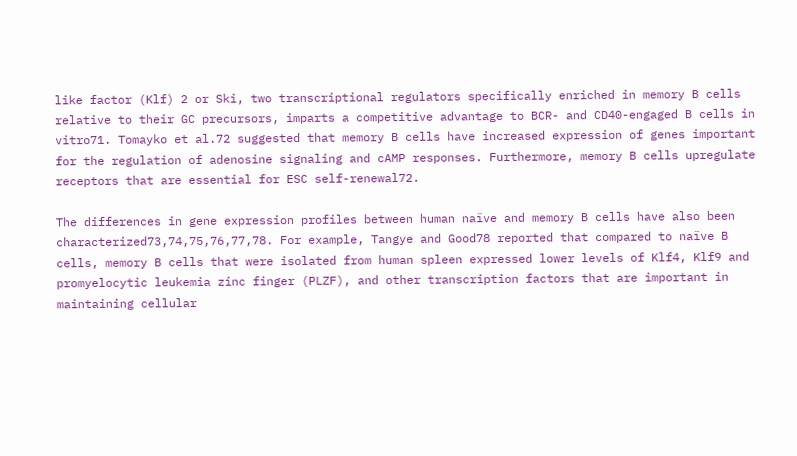like factor (Klf) 2 or Ski, two transcriptional regulators specifically enriched in memory B cells relative to their GC precursors, imparts a competitive advantage to BCR- and CD40-engaged B cells in vitro71. Tomayko et al.72 suggested that memory B cells have increased expression of genes important for the regulation of adenosine signaling and cAMP responses. Furthermore, memory B cells upregulate receptors that are essential for ESC self-renewal72.

The differences in gene expression profiles between human naïve and memory B cells have also been characterized73,74,75,76,77,78. For example, Tangye and Good78 reported that compared to naïve B cells, memory B cells that were isolated from human spleen expressed lower levels of Klf4, Klf9 and promyelocytic leukemia zinc finger (PLZF), and other transcription factors that are important in maintaining cellular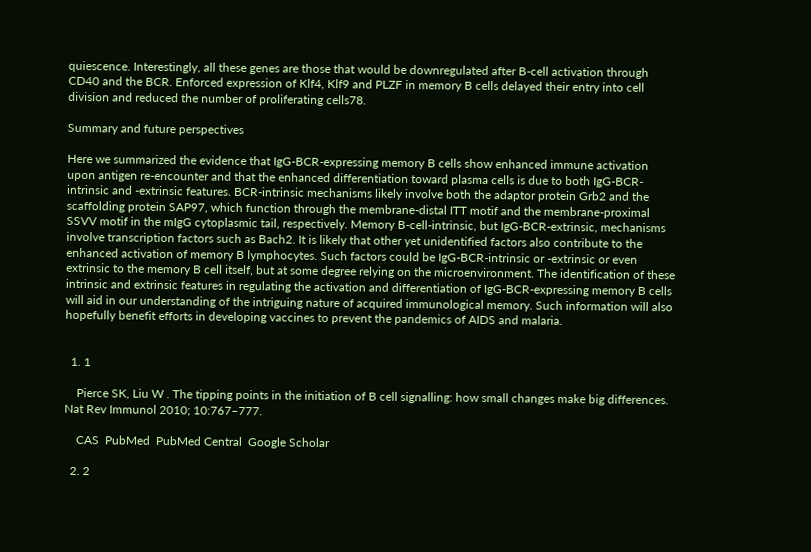quiescence. Interestingly, all these genes are those that would be downregulated after B-cell activation through CD40 and the BCR. Enforced expression of Klf4, Klf9 and PLZF in memory B cells delayed their entry into cell division and reduced the number of proliferating cells78.

Summary and future perspectives

Here we summarized the evidence that IgG-BCR-expressing memory B cells show enhanced immune activation upon antigen re-encounter and that the enhanced differentiation toward plasma cells is due to both IgG-BCR-intrinsic and -extrinsic features. BCR-intrinsic mechanisms likely involve both the adaptor protein Grb2 and the scaffolding protein SAP97, which function through the membrane-distal ITT motif and the membrane-proximal SSVV motif in the mIgG cytoplasmic tail, respectively. Memory B-cell-intrinsic, but IgG-BCR-extrinsic, mechanisms involve transcription factors such as Bach2. It is likely that other yet unidentified factors also contribute to the enhanced activation of memory B lymphocytes. Such factors could be IgG-BCR-intrinsic or -extrinsic or even extrinsic to the memory B cell itself, but at some degree relying on the microenvironment. The identification of these intrinsic and extrinsic features in regulating the activation and differentiation of IgG-BCR-expressing memory B cells will aid in our understanding of the intriguing nature of acquired immunological memory. Such information will also hopefully benefit efforts in developing vaccines to prevent the pandemics of AIDS and malaria.


  1. 1

    Pierce SK, Liu W . The tipping points in the initiation of B cell signalling: how small changes make big differences. Nat Rev Immunol 2010; 10:767–777.

    CAS  PubMed  PubMed Central  Google Scholar

  2. 2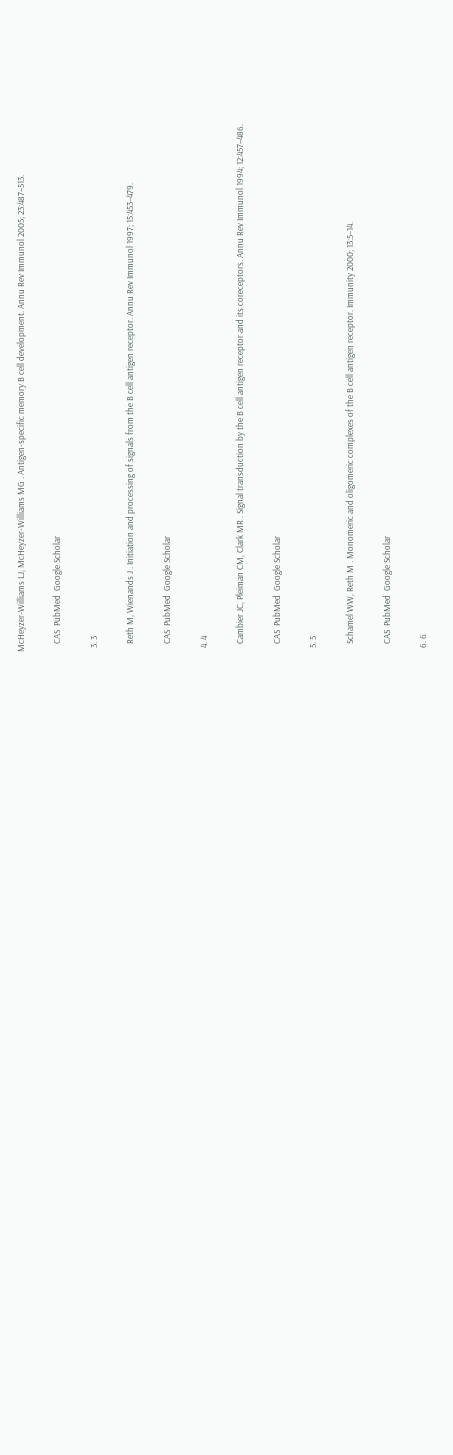McHeyzer-Williams LJ, McHeyzer-Williams MG . Antigen-specific memory B cell development. Annu Rev Immunol 2005; 23:487–513.

    CAS  PubMed  Google Scholar

  3. 3

    Reth M, Wienands J . Initiation and processing of signals from the B cell antigen receptor. Annu Rev Immunol 1997; 15:453–479.

    CAS  PubMed  Google Scholar

  4. 4

    Cambier JC, Pleiman CM, Clark MR . Signal transduction by the B cell antigen receptor and its coreceptors. Annu Rev Immunol 1994; 12:457–486.

    CAS  PubMed  Google Scholar

  5. 5

    Schamel WW, Reth M . Monomeric and oligomeric complexes of the B cell antigen receptor. Immunity 2000; 13:5–14.

    CAS  PubMed  Google Scholar

  6. 6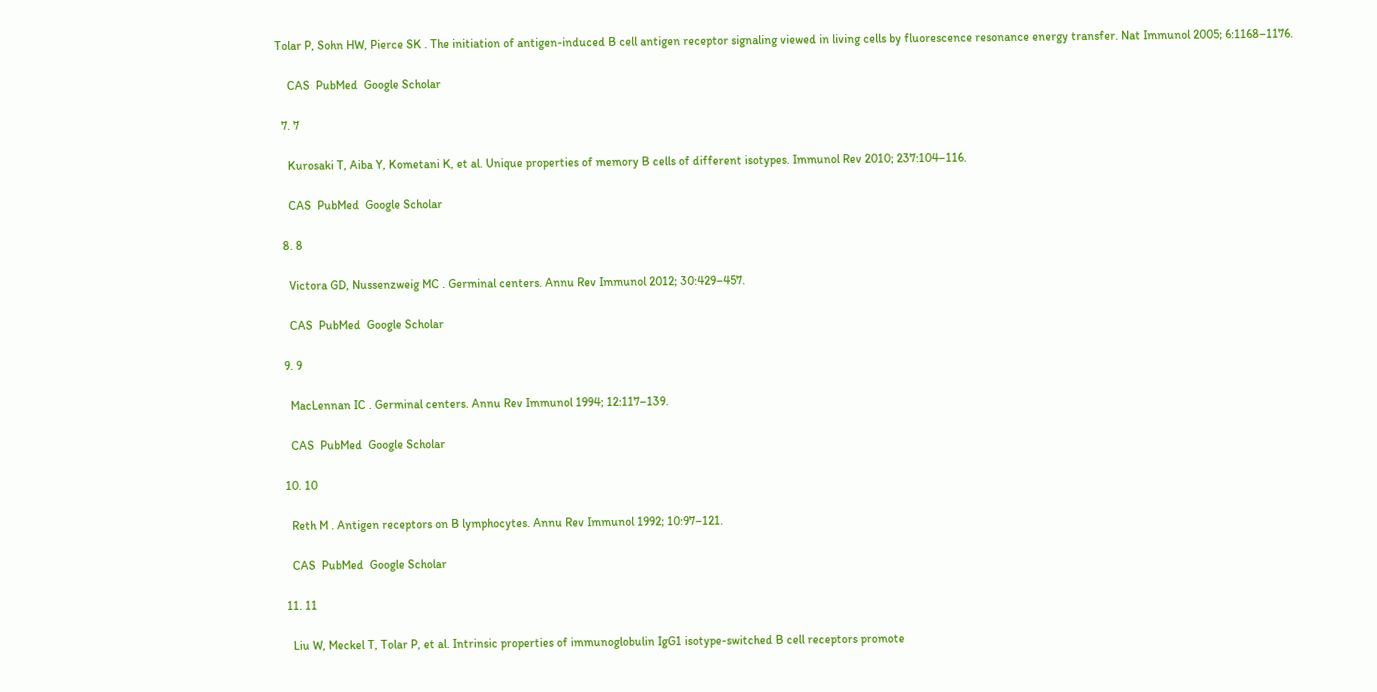Tolar P, Sohn HW, Pierce SK . The initiation of antigen-induced B cell antigen receptor signaling viewed in living cells by fluorescence resonance energy transfer. Nat Immunol 2005; 6:1168–1176.

    CAS  PubMed  Google Scholar

  7. 7

    Kurosaki T, Aiba Y, Kometani K, et al. Unique properties of memory B cells of different isotypes. Immunol Rev 2010; 237:104–116.

    CAS  PubMed  Google Scholar

  8. 8

    Victora GD, Nussenzweig MC . Germinal centers. Annu Rev Immunol 2012; 30:429–457.

    CAS  PubMed  Google Scholar

  9. 9

    MacLennan IC . Germinal centers. Annu Rev Immunol 1994; 12:117–139.

    CAS  PubMed  Google Scholar

  10. 10

    Reth M . Antigen receptors on B lymphocytes. Annu Rev Immunol 1992; 10:97–121.

    CAS  PubMed  Google Scholar

  11. 11

    Liu W, Meckel T, Tolar P, et al. Intrinsic properties of immunoglobulin IgG1 isotype-switched B cell receptors promote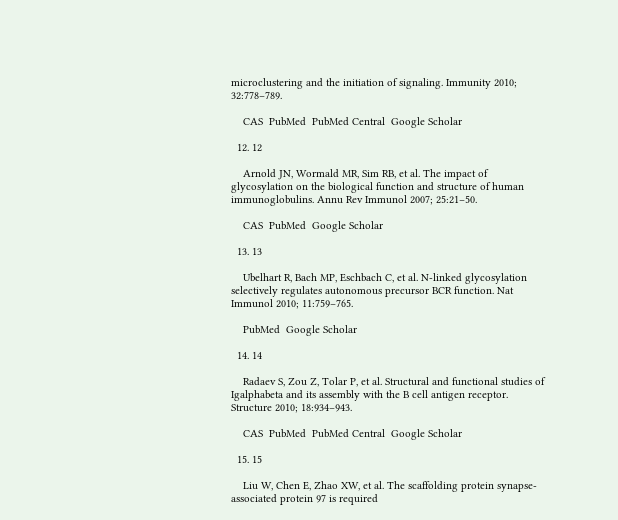microclustering and the initiation of signaling. Immunity 2010; 32:778–789.

    CAS  PubMed  PubMed Central  Google Scholar

  12. 12

    Arnold JN, Wormald MR, Sim RB, et al. The impact of glycosylation on the biological function and structure of human immunoglobulins. Annu Rev Immunol 2007; 25:21–50.

    CAS  PubMed  Google Scholar

  13. 13

    Ubelhart R, Bach MP, Eschbach C, et al. N-linked glycosylation selectively regulates autonomous precursor BCR function. Nat Immunol 2010; 11:759–765.

    PubMed  Google Scholar

  14. 14

    Radaev S, Zou Z, Tolar P, et al. Structural and functional studies of Igalphabeta and its assembly with the B cell antigen receptor. Structure 2010; 18:934–943.

    CAS  PubMed  PubMed Central  Google Scholar

  15. 15

    Liu W, Chen E, Zhao XW, et al. The scaffolding protein synapse-associated protein 97 is required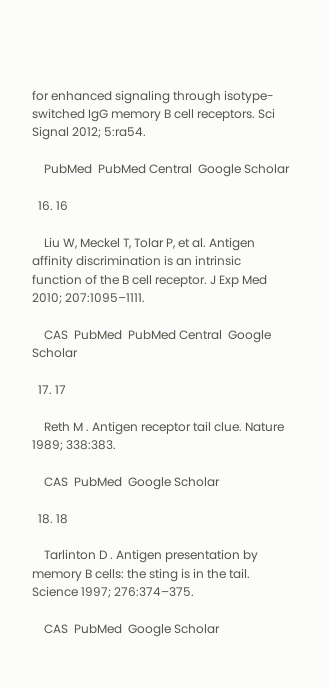for enhanced signaling through isotype-switched IgG memory B cell receptors. Sci Signal 2012; 5:ra54.

    PubMed  PubMed Central  Google Scholar

  16. 16

    Liu W, Meckel T, Tolar P, et al. Antigen affinity discrimination is an intrinsic function of the B cell receptor. J Exp Med 2010; 207:1095–1111.

    CAS  PubMed  PubMed Central  Google Scholar

  17. 17

    Reth M . Antigen receptor tail clue. Nature 1989; 338:383.

    CAS  PubMed  Google Scholar

  18. 18

    Tarlinton D . Antigen presentation by memory B cells: the sting is in the tail. Science 1997; 276:374–375.

    CAS  PubMed  Google Scholar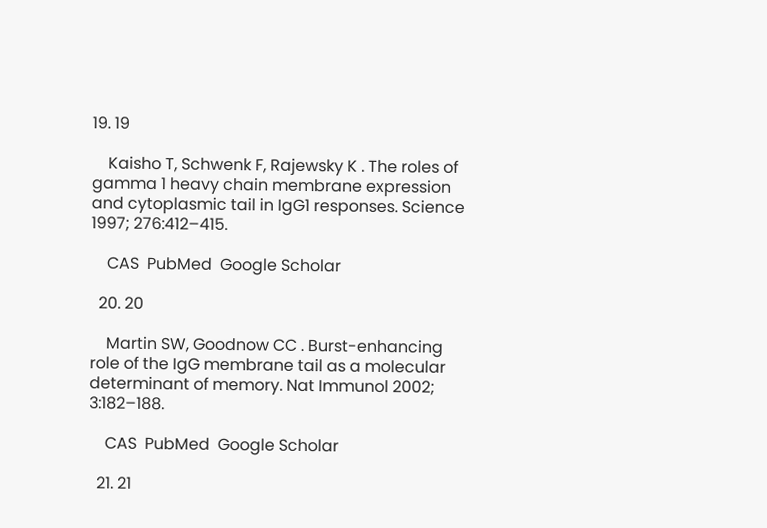19. 19

    Kaisho T, Schwenk F, Rajewsky K . The roles of gamma 1 heavy chain membrane expression and cytoplasmic tail in IgG1 responses. Science 1997; 276:412–415.

    CAS  PubMed  Google Scholar

  20. 20

    Martin SW, Goodnow CC . Burst-enhancing role of the IgG membrane tail as a molecular determinant of memory. Nat Immunol 2002; 3:182–188.

    CAS  PubMed  Google Scholar

  21. 21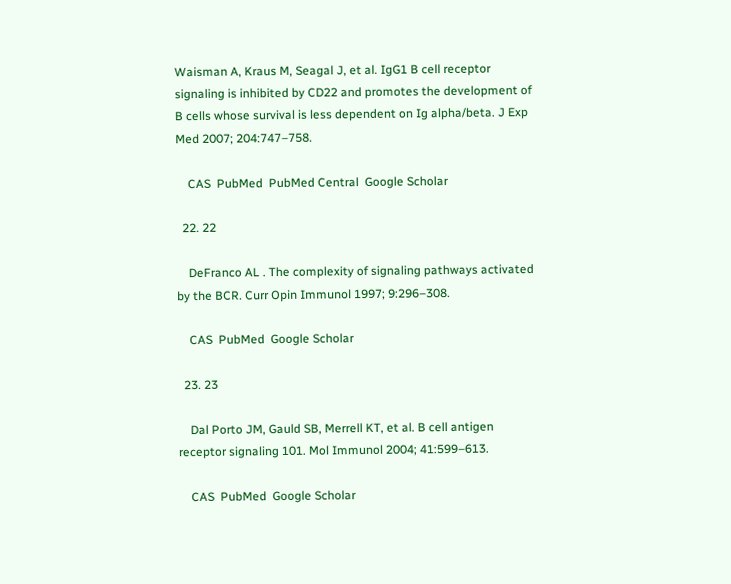Waisman A, Kraus M, Seagal J, et al. IgG1 B cell receptor signaling is inhibited by CD22 and promotes the development of B cells whose survival is less dependent on Ig alpha/beta. J Exp Med 2007; 204:747–758.

    CAS  PubMed  PubMed Central  Google Scholar

  22. 22

    DeFranco AL . The complexity of signaling pathways activated by the BCR. Curr Opin Immunol 1997; 9:296–308.

    CAS  PubMed  Google Scholar

  23. 23

    Dal Porto JM, Gauld SB, Merrell KT, et al. B cell antigen receptor signaling 101. Mol Immunol 2004; 41:599–613.

    CAS  PubMed  Google Scholar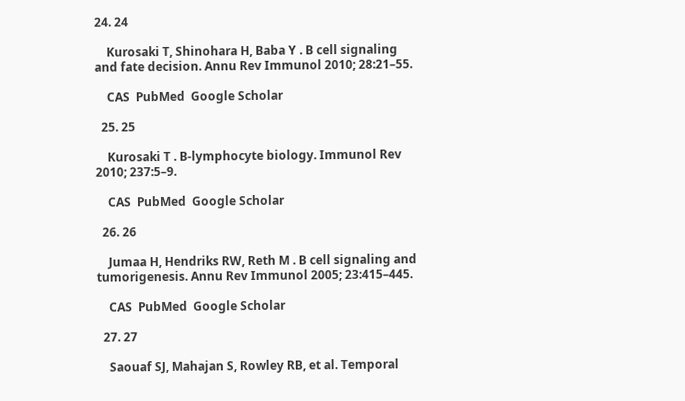24. 24

    Kurosaki T, Shinohara H, Baba Y . B cell signaling and fate decision. Annu Rev Immunol 2010; 28:21–55.

    CAS  PubMed  Google Scholar

  25. 25

    Kurosaki T . B-lymphocyte biology. Immunol Rev 2010; 237:5–9.

    CAS  PubMed  Google Scholar

  26. 26

    Jumaa H, Hendriks RW, Reth M . B cell signaling and tumorigenesis. Annu Rev Immunol 2005; 23:415–445.

    CAS  PubMed  Google Scholar

  27. 27

    Saouaf SJ, Mahajan S, Rowley RB, et al. Temporal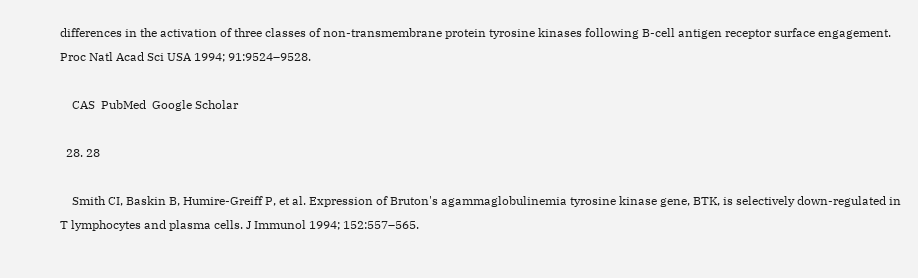differences in the activation of three classes of non-transmembrane protein tyrosine kinases following B-cell antigen receptor surface engagement. Proc Natl Acad Sci USA 1994; 91:9524–9528.

    CAS  PubMed  Google Scholar

  28. 28

    Smith CI, Baskin B, Humire-Greiff P, et al. Expression of Bruton's agammaglobulinemia tyrosine kinase gene, BTK, is selectively down-regulated in T lymphocytes and plasma cells. J Immunol 1994; 152:557–565.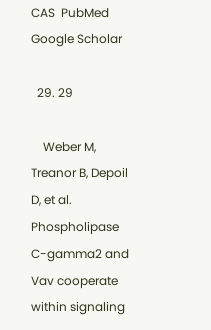CAS  PubMed  Google Scholar

  29. 29

    Weber M, Treanor B, Depoil D, et al. Phospholipase C-gamma2 and Vav cooperate within signaling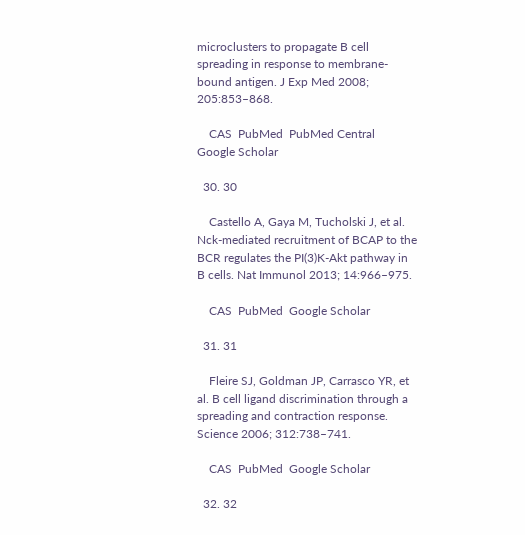microclusters to propagate B cell spreading in response to membrane-bound antigen. J Exp Med 2008; 205:853–868.

    CAS  PubMed  PubMed Central  Google Scholar

  30. 30

    Castello A, Gaya M, Tucholski J, et al. Nck-mediated recruitment of BCAP to the BCR regulates the PI(3)K-Akt pathway in B cells. Nat Immunol 2013; 14:966–975.

    CAS  PubMed  Google Scholar

  31. 31

    Fleire SJ, Goldman JP, Carrasco YR, et al. B cell ligand discrimination through a spreading and contraction response. Science 2006; 312:738–741.

    CAS  PubMed  Google Scholar

  32. 32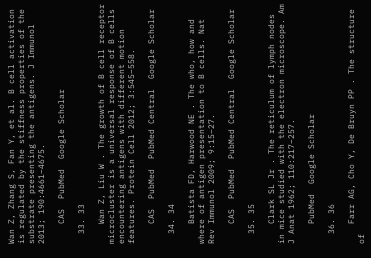Wan Z, Zhang S, Fan Y, et al. B cell activation is regulated by the stiffness properties of the substrate presenting the antigens. J Immunol 2013; 190:4661–4675.

    CAS  PubMed  Google Scholar

  33. 33

    Wan Z, Liu W . The growth of B cell receptor microcluster is a universal response of B cells encountering antigens with different motion features. Protein Cell 2012; 3:545–558.

    CAS  PubMed  PubMed Central  Google Scholar

  34. 34

    Batista FD, Harwood NE . The who, how and where of antigen presentation to B cells. Nat Rev Immunol 2009; 9:15–27.

    CAS  PubMed  PubMed Central  Google Scholar

  35. 35

    Clark SL Jr . The reticulum of lymph nodes in mice studied with the electron microscope. Am J Anat 1962; 110:217–257.

    PubMed  Google Scholar

  36. 36

    Farr AG, Cho Y, De Bruyn PP . The structure of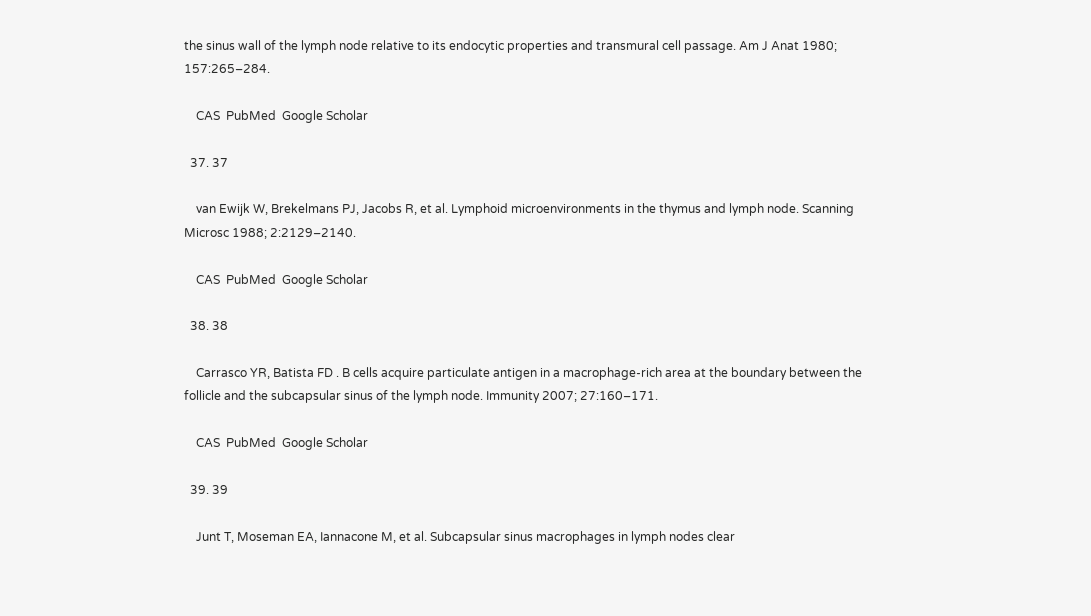the sinus wall of the lymph node relative to its endocytic properties and transmural cell passage. Am J Anat 1980; 157:265–284.

    CAS  PubMed  Google Scholar

  37. 37

    van Ewijk W, Brekelmans PJ, Jacobs R, et al. Lymphoid microenvironments in the thymus and lymph node. Scanning Microsc 1988; 2:2129–2140.

    CAS  PubMed  Google Scholar

  38. 38

    Carrasco YR, Batista FD . B cells acquire particulate antigen in a macrophage-rich area at the boundary between the follicle and the subcapsular sinus of the lymph node. Immunity 2007; 27:160–171.

    CAS  PubMed  Google Scholar

  39. 39

    Junt T, Moseman EA, Iannacone M, et al. Subcapsular sinus macrophages in lymph nodes clear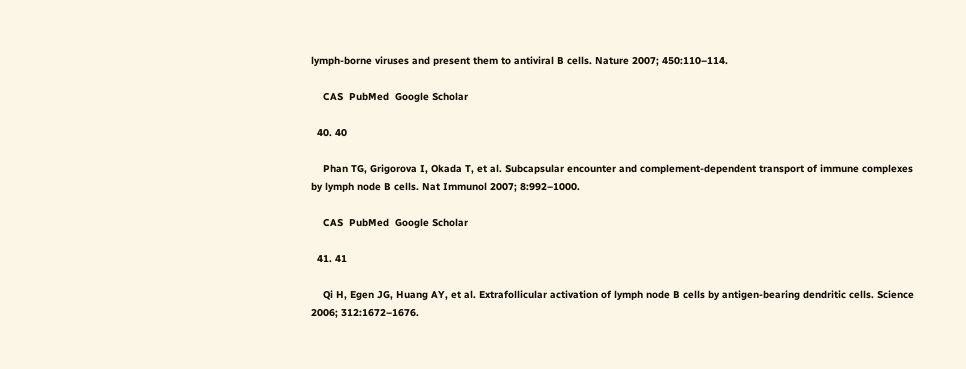lymph-borne viruses and present them to antiviral B cells. Nature 2007; 450:110–114.

    CAS  PubMed  Google Scholar

  40. 40

    Phan TG, Grigorova I, Okada T, et al. Subcapsular encounter and complement-dependent transport of immune complexes by lymph node B cells. Nat Immunol 2007; 8:992–1000.

    CAS  PubMed  Google Scholar

  41. 41

    Qi H, Egen JG, Huang AY, et al. Extrafollicular activation of lymph node B cells by antigen-bearing dendritic cells. Science 2006; 312:1672–1676.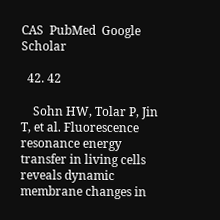CAS  PubMed  Google Scholar

  42. 42

    Sohn HW, Tolar P, Jin T, et al. Fluorescence resonance energy transfer in living cells reveals dynamic membrane changes in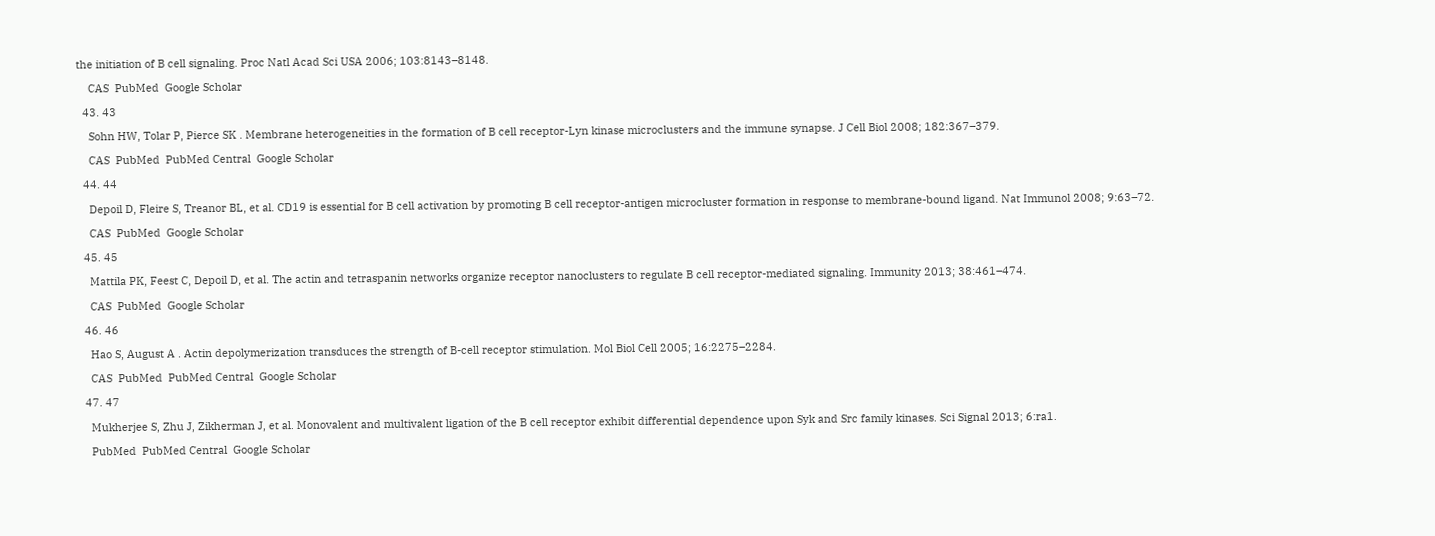the initiation of B cell signaling. Proc Natl Acad Sci USA 2006; 103:8143–8148.

    CAS  PubMed  Google Scholar

  43. 43

    Sohn HW, Tolar P, Pierce SK . Membrane heterogeneities in the formation of B cell receptor-Lyn kinase microclusters and the immune synapse. J Cell Biol 2008; 182:367–379.

    CAS  PubMed  PubMed Central  Google Scholar

  44. 44

    Depoil D, Fleire S, Treanor BL, et al. CD19 is essential for B cell activation by promoting B cell receptor-antigen microcluster formation in response to membrane-bound ligand. Nat Immunol 2008; 9:63–72.

    CAS  PubMed  Google Scholar

  45. 45

    Mattila PK, Feest C, Depoil D, et al. The actin and tetraspanin networks organize receptor nanoclusters to regulate B cell receptor-mediated signaling. Immunity 2013; 38:461–474.

    CAS  PubMed  Google Scholar

  46. 46

    Hao S, August A . Actin depolymerization transduces the strength of B-cell receptor stimulation. Mol Biol Cell 2005; 16:2275–2284.

    CAS  PubMed  PubMed Central  Google Scholar

  47. 47

    Mukherjee S, Zhu J, Zikherman J, et al. Monovalent and multivalent ligation of the B cell receptor exhibit differential dependence upon Syk and Src family kinases. Sci Signal 2013; 6:ra1.

    PubMed  PubMed Central  Google Scholar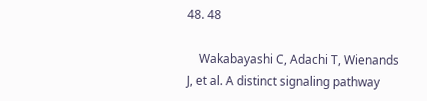48. 48

    Wakabayashi C, Adachi T, Wienands J, et al. A distinct signaling pathway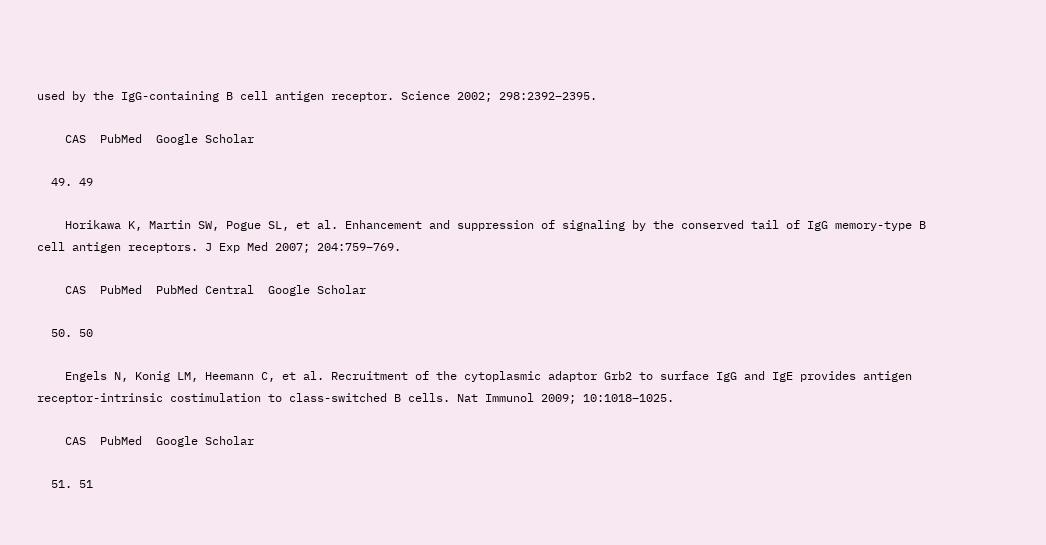used by the IgG-containing B cell antigen receptor. Science 2002; 298:2392–2395.

    CAS  PubMed  Google Scholar

  49. 49

    Horikawa K, Martin SW, Pogue SL, et al. Enhancement and suppression of signaling by the conserved tail of IgG memory-type B cell antigen receptors. J Exp Med 2007; 204:759–769.

    CAS  PubMed  PubMed Central  Google Scholar

  50. 50

    Engels N, Konig LM, Heemann C, et al. Recruitment of the cytoplasmic adaptor Grb2 to surface IgG and IgE provides antigen receptor-intrinsic costimulation to class-switched B cells. Nat Immunol 2009; 10:1018–1025.

    CAS  PubMed  Google Scholar

  51. 51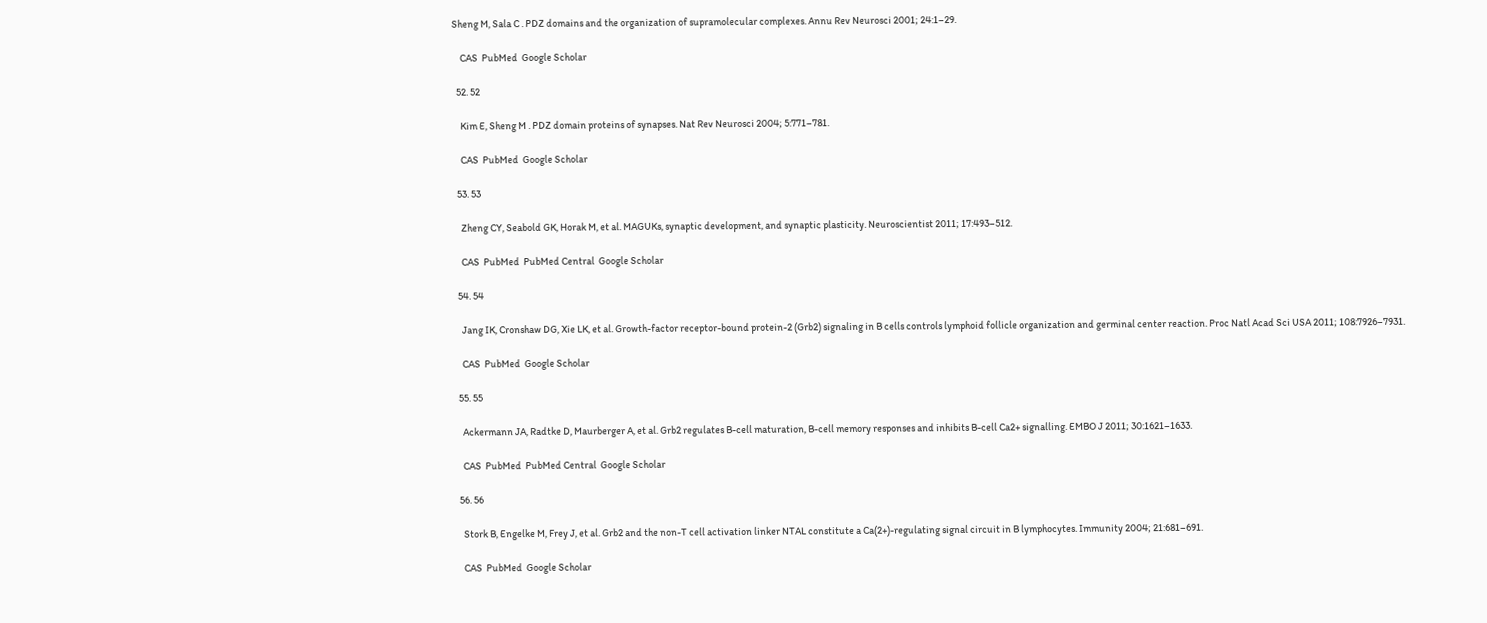Sheng M, Sala C . PDZ domains and the organization of supramolecular complexes. Annu Rev Neurosci 2001; 24:1–29.

    CAS  PubMed  Google Scholar

  52. 52

    Kim E, Sheng M . PDZ domain proteins of synapses. Nat Rev Neurosci 2004; 5:771–781.

    CAS  PubMed  Google Scholar

  53. 53

    Zheng CY, Seabold GK, Horak M, et al. MAGUKs, synaptic development, and synaptic plasticity. Neuroscientist 2011; 17:493–512.

    CAS  PubMed  PubMed Central  Google Scholar

  54. 54

    Jang IK, Cronshaw DG, Xie LK, et al. Growth-factor receptor-bound protein-2 (Grb2) signaling in B cells controls lymphoid follicle organization and germinal center reaction. Proc Natl Acad Sci USA 2011; 108:7926–7931.

    CAS  PubMed  Google Scholar

  55. 55

    Ackermann JA, Radtke D, Maurberger A, et al. Grb2 regulates B-cell maturation, B-cell memory responses and inhibits B-cell Ca2+ signalling. EMBO J 2011; 30:1621–1633.

    CAS  PubMed  PubMed Central  Google Scholar

  56. 56

    Stork B, Engelke M, Frey J, et al. Grb2 and the non-T cell activation linker NTAL constitute a Ca(2+)-regulating signal circuit in B lymphocytes. Immunity 2004; 21:681–691.

    CAS  PubMed  Google Scholar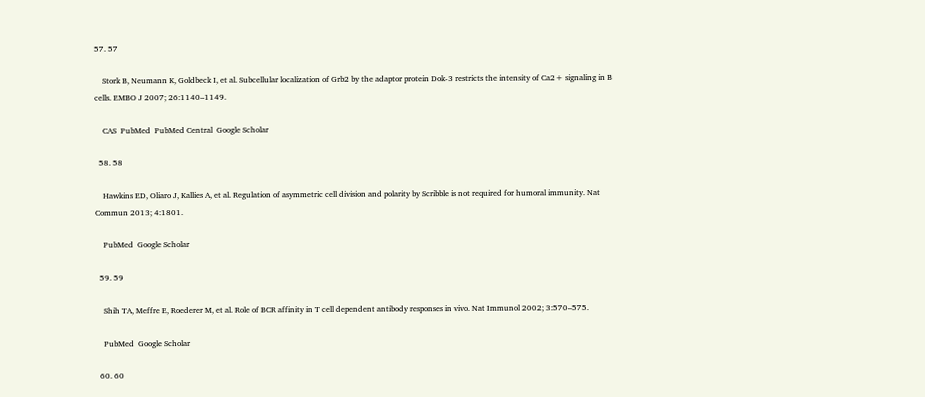57. 57

    Stork B, Neumann K, Goldbeck I, et al. Subcellular localization of Grb2 by the adaptor protein Dok-3 restricts the intensity of Ca2+ signaling in B cells. EMBO J 2007; 26:1140–1149.

    CAS  PubMed  PubMed Central  Google Scholar

  58. 58

    Hawkins ED, Oliaro J, Kallies A, et al. Regulation of asymmetric cell division and polarity by Scribble is not required for humoral immunity. Nat Commun 2013; 4:1801.

    PubMed  Google Scholar

  59. 59

    Shih TA, Meffre E, Roederer M, et al. Role of BCR affinity in T cell dependent antibody responses in vivo. Nat Immunol 2002; 3:570–575.

    PubMed  Google Scholar

  60. 60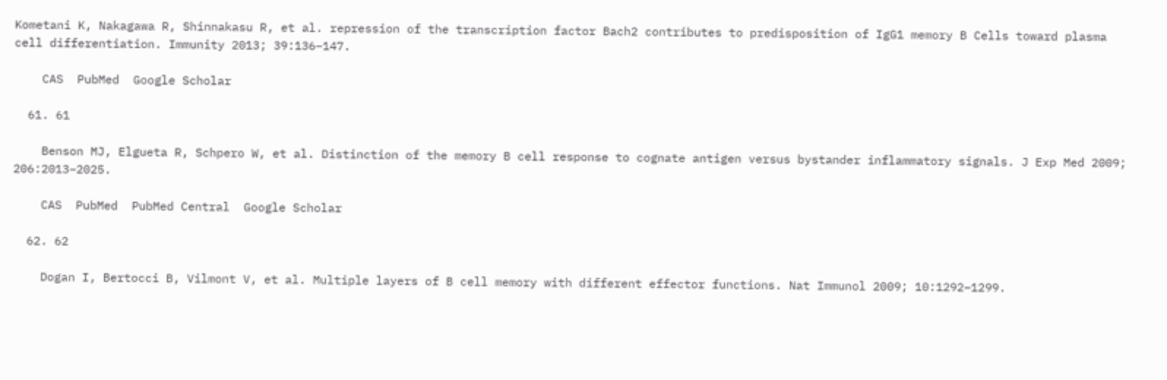Kometani K, Nakagawa R, Shinnakasu R, et al. repression of the transcription factor Bach2 contributes to predisposition of IgG1 memory B Cells toward plasma cell differentiation. Immunity 2013; 39:136–147.

    CAS  PubMed  Google Scholar

  61. 61

    Benson MJ, Elgueta R, Schpero W, et al. Distinction of the memory B cell response to cognate antigen versus bystander inflammatory signals. J Exp Med 2009; 206:2013–2025.

    CAS  PubMed  PubMed Central  Google Scholar

  62. 62

    Dogan I, Bertocci B, Vilmont V, et al. Multiple layers of B cell memory with different effector functions. Nat Immunol 2009; 10:1292–1299.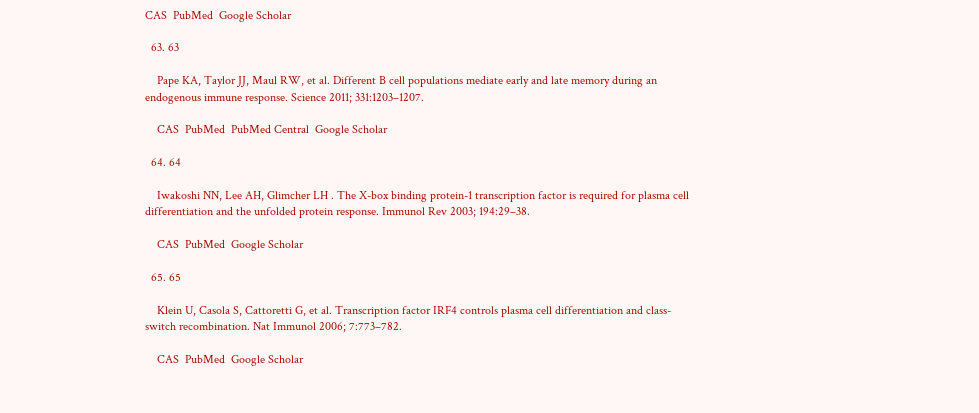CAS  PubMed  Google Scholar

  63. 63

    Pape KA, Taylor JJ, Maul RW, et al. Different B cell populations mediate early and late memory during an endogenous immune response. Science 2011; 331:1203–1207.

    CAS  PubMed  PubMed Central  Google Scholar

  64. 64

    Iwakoshi NN, Lee AH, Glimcher LH . The X-box binding protein-1 transcription factor is required for plasma cell differentiation and the unfolded protein response. Immunol Rev 2003; 194:29–38.

    CAS  PubMed  Google Scholar

  65. 65

    Klein U, Casola S, Cattoretti G, et al. Transcription factor IRF4 controls plasma cell differentiation and class-switch recombination. Nat Immunol 2006; 7:773–782.

    CAS  PubMed  Google Scholar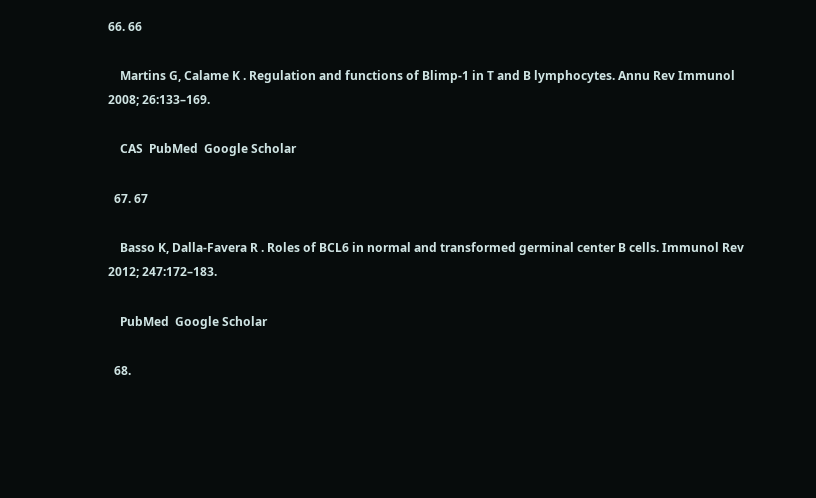66. 66

    Martins G, Calame K . Regulation and functions of Blimp-1 in T and B lymphocytes. Annu Rev Immunol 2008; 26:133–169.

    CAS  PubMed  Google Scholar

  67. 67

    Basso K, Dalla-Favera R . Roles of BCL6 in normal and transformed germinal center B cells. Immunol Rev 2012; 247:172–183.

    PubMed  Google Scholar

  68.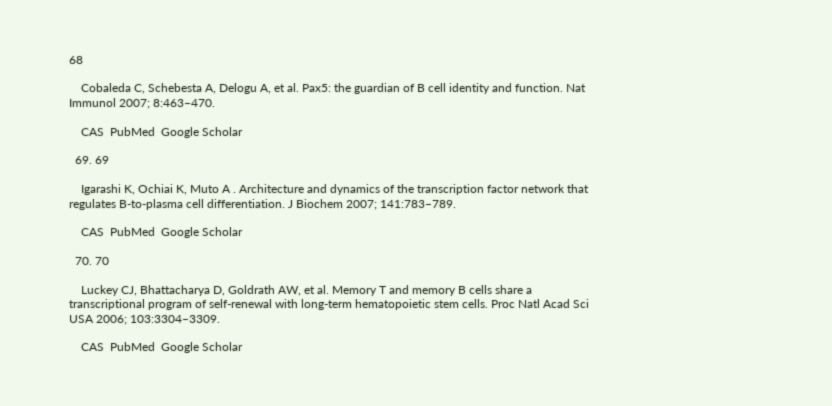68

    Cobaleda C, Schebesta A, Delogu A, et al. Pax5: the guardian of B cell identity and function. Nat Immunol 2007; 8:463–470.

    CAS  PubMed  Google Scholar

  69. 69

    Igarashi K, Ochiai K, Muto A . Architecture and dynamics of the transcription factor network that regulates B-to-plasma cell differentiation. J Biochem 2007; 141:783–789.

    CAS  PubMed  Google Scholar

  70. 70

    Luckey CJ, Bhattacharya D, Goldrath AW, et al. Memory T and memory B cells share a transcriptional program of self-renewal with long-term hematopoietic stem cells. Proc Natl Acad Sci USA 2006; 103:3304–3309.

    CAS  PubMed  Google Scholar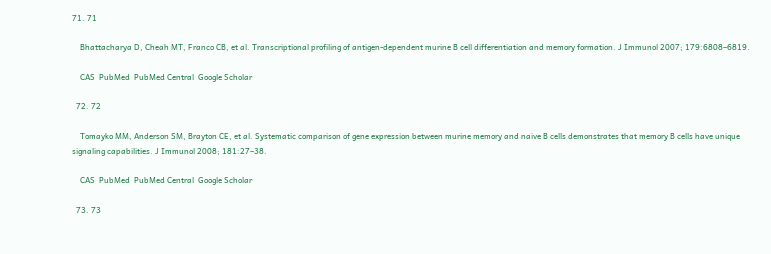71. 71

    Bhattacharya D, Cheah MT, Franco CB, et al. Transcriptional profiling of antigen-dependent murine B cell differentiation and memory formation. J Immunol 2007; 179:6808–6819.

    CAS  PubMed  PubMed Central  Google Scholar

  72. 72

    Tomayko MM, Anderson SM, Brayton CE, et al. Systematic comparison of gene expression between murine memory and naive B cells demonstrates that memory B cells have unique signaling capabilities. J Immunol 2008; 181:27–38.

    CAS  PubMed  PubMed Central  Google Scholar

  73. 73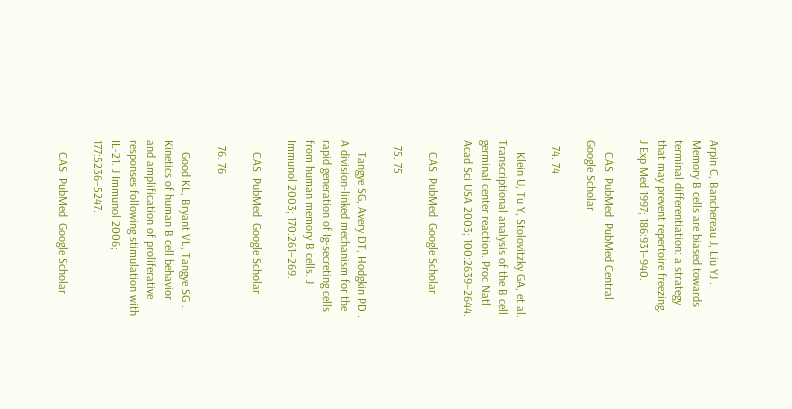Arpin C, Banchereau J, Liu YJ . Memory B cells are biased towards terminal differentiation: a strategy that may prevent repertoire freezing. J Exp Med 1997; 186:931–940.

    CAS  PubMed  PubMed Central  Google Scholar

  74. 74

    Klein U, Tu Y, Stolovitzky GA, et al. Transcriptional analysis of the B cell germinal center reaction. Proc Natl Acad Sci USA 2003; 100:2639–2644.

    CAS  PubMed  Google Scholar

  75. 75

    Tangye SG, Avery DT, Hodgkin PD . A division-linked mechanism for the rapid generation of Ig-secreting cells from human memory B cells. J Immunol 2003; 170:261–269.

    CAS  PubMed  Google Scholar

  76. 76

    Good KL, Bryant VL, Tangye SG . Kinetics of human B cell behavior and amplification of proliferative responses following stimulation with IL-21. J Immunol 2006; 177:5236–5247.

    CAS  PubMed  Google Scholar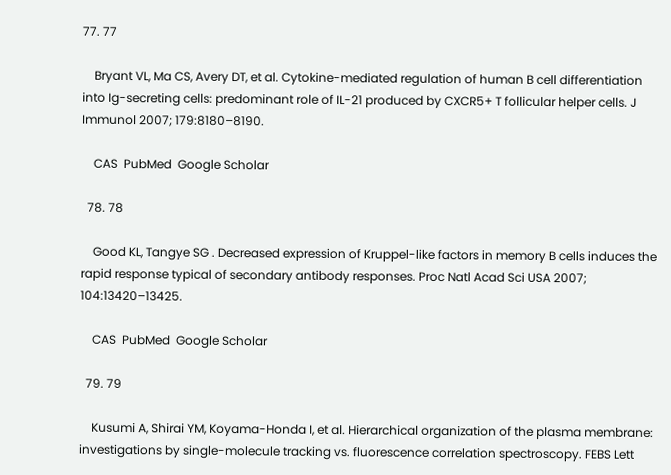77. 77

    Bryant VL, Ma CS, Avery DT, et al. Cytokine-mediated regulation of human B cell differentiation into Ig-secreting cells: predominant role of IL-21 produced by CXCR5+ T follicular helper cells. J Immunol 2007; 179:8180–8190.

    CAS  PubMed  Google Scholar

  78. 78

    Good KL, Tangye SG . Decreased expression of Kruppel-like factors in memory B cells induces the rapid response typical of secondary antibody responses. Proc Natl Acad Sci USA 2007; 104:13420–13425.

    CAS  PubMed  Google Scholar

  79. 79

    Kusumi A, Shirai YM, Koyama-Honda I, et al. Hierarchical organization of the plasma membrane: investigations by single-molecule tracking vs. fluorescence correlation spectroscopy. FEBS Lett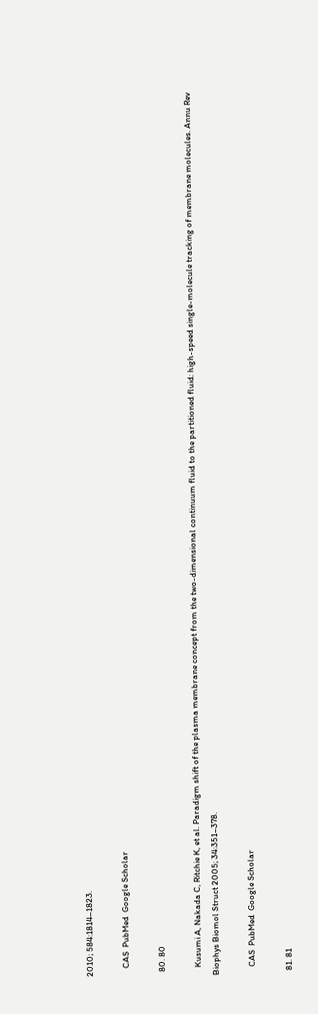2010; 584:1814–1823.

    CAS  PubMed  Google Scholar

  80. 80

    Kusumi A, Nakada C, Ritchie K, et al. Paradigm shift of the plasma membrane concept from the two-dimensional continuum fluid to the partitioned fluid: high-speed single-molecule tracking of membrane molecules. Annu Rev Biophys Biomol Struct 2005; 34:351–378.

    CAS  PubMed  Google Scholar

  81. 81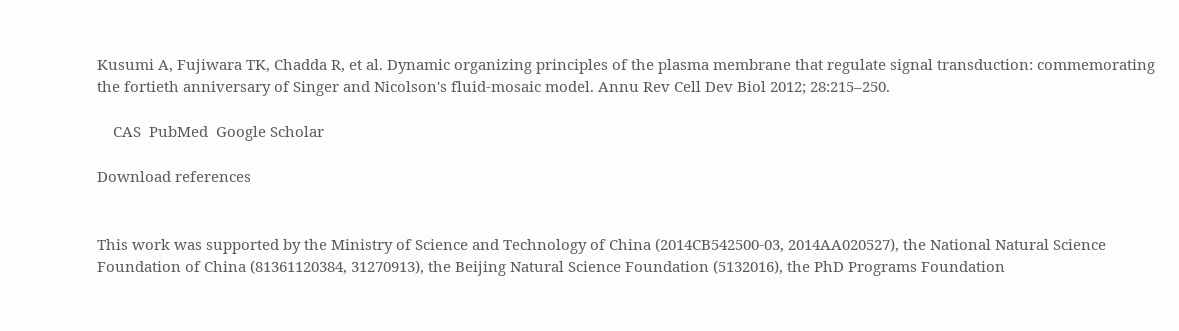Kusumi A, Fujiwara TK, Chadda R, et al. Dynamic organizing principles of the plasma membrane that regulate signal transduction: commemorating the fortieth anniversary of Singer and Nicolson's fluid-mosaic model. Annu Rev Cell Dev Biol 2012; 28:215–250.

    CAS  PubMed  Google Scholar

Download references


This work was supported by the Ministry of Science and Technology of China (2014CB542500-03, 2014AA020527), the National Natural Science Foundation of China (81361120384, 31270913), the Beijing Natural Science Foundation (5132016), the PhD Programs Foundation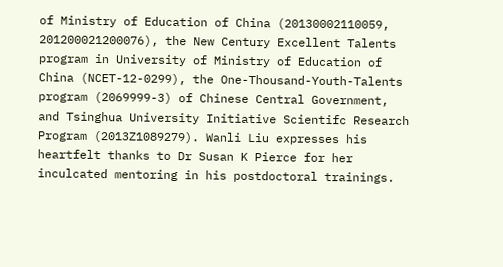of Ministry of Education of China (20130002110059, 201200021200076), the New Century Excellent Talents program in University of Ministry of Education of China (NCET-12-0299), the One-Thousand-Youth-Talents program (2069999-3) of Chinese Central Government, and Tsinghua University Initiative Scientifc Research Program (2013Z1089279). Wanli Liu expresses his heartfelt thanks to Dr Susan K Pierce for her inculcated mentoring in his postdoctoral trainings.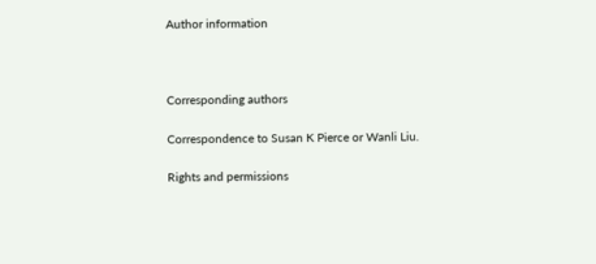Author information



Corresponding authors

Correspondence to Susan K Pierce or Wanli Liu.

Rights and permissions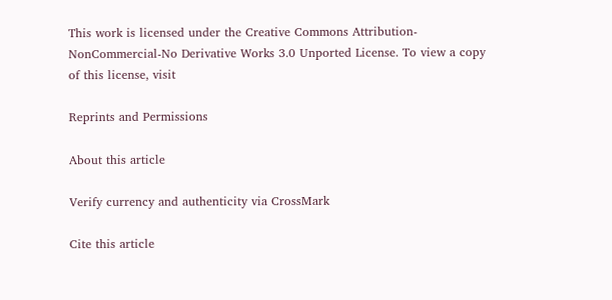This work is licensed under the Creative Commons Attribution-NonCommercial-No Derivative Works 3.0 Unported License. To view a copy of this license, visit

Reprints and Permissions

About this article

Verify currency and authenticity via CrossMark

Cite this article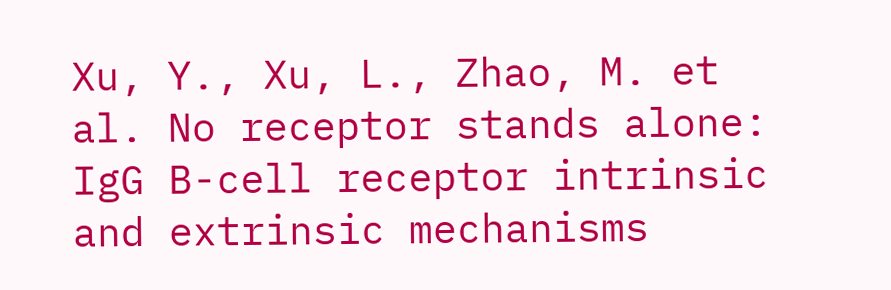Xu, Y., Xu, L., Zhao, M. et al. No receptor stands alone: IgG B-cell receptor intrinsic and extrinsic mechanisms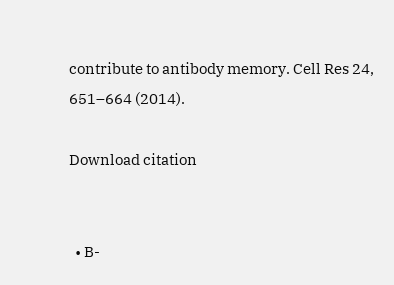contribute to antibody memory. Cell Res 24, 651–664 (2014).

Download citation


  • B-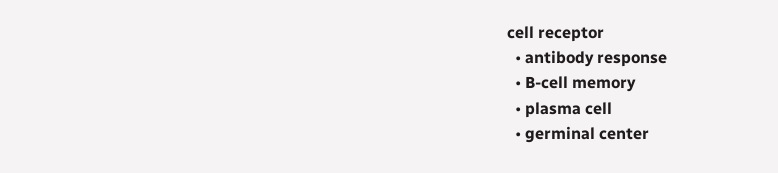cell receptor
  • antibody response
  • B-cell memory
  • plasma cell
  • germinal center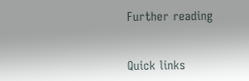Further reading


Quick links